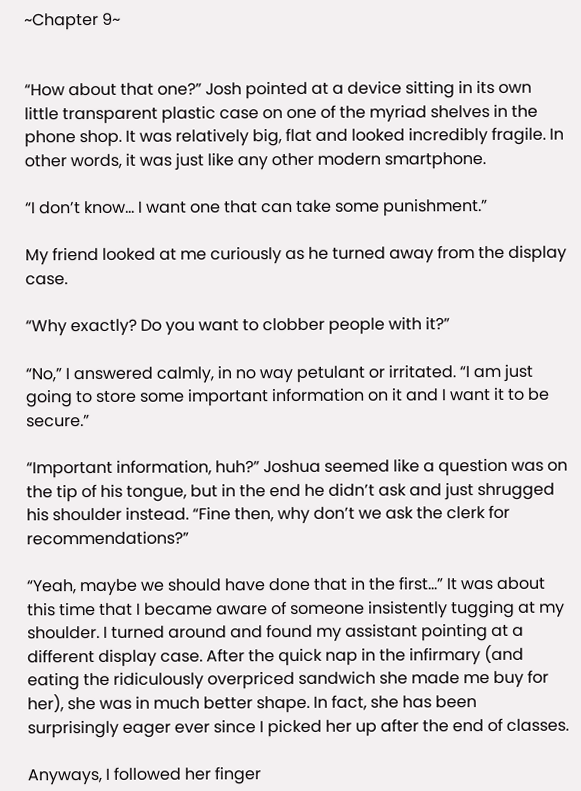~Chapter 9~


“How about that one?” Josh pointed at a device sitting in its own little transparent plastic case on one of the myriad shelves in the phone shop. It was relatively big, flat and looked incredibly fragile. In other words, it was just like any other modern smartphone.

“I don’t know… I want one that can take some punishment.”

My friend looked at me curiously as he turned away from the display case.

“Why exactly? Do you want to clobber people with it?”

“No,” I answered calmly, in no way petulant or irritated. “I am just going to store some important information on it and I want it to be secure.”

“Important information, huh?” Joshua seemed like a question was on the tip of his tongue, but in the end he didn’t ask and just shrugged his shoulder instead. “Fine then, why don’t we ask the clerk for recommendations?”

“Yeah, maybe we should have done that in the first…” It was about this time that I became aware of someone insistently tugging at my shoulder. I turned around and found my assistant pointing at a different display case. After the quick nap in the infirmary (and eating the ridiculously overpriced sandwich she made me buy for her), she was in much better shape. In fact, she has been surprisingly eager ever since I picked her up after the end of classes.

Anyways, I followed her finger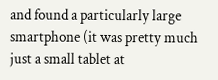and found a particularly large smartphone (it was pretty much just a small tablet at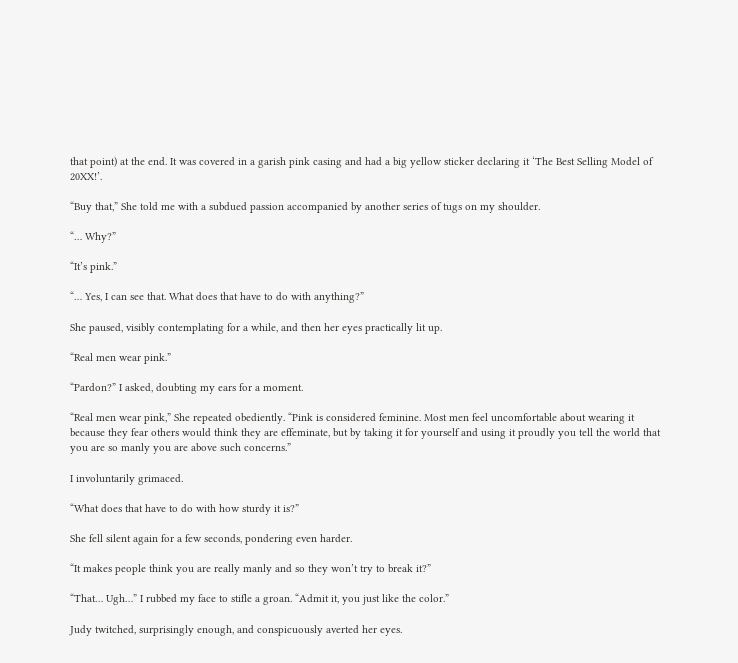that point) at the end. It was covered in a garish pink casing and had a big yellow sticker declaring it ‘The Best Selling Model of 20XX!’.

“Buy that,” She told me with a subdued passion accompanied by another series of tugs on my shoulder.

“… Why?”

“It’s pink.”

“… Yes, I can see that. What does that have to do with anything?”

She paused, visibly contemplating for a while, and then her eyes practically lit up.

“Real men wear pink.”

“Pardon?” I asked, doubting my ears for a moment.

“Real men wear pink,” She repeated obediently. “Pink is considered feminine. Most men feel uncomfortable about wearing it because they fear others would think they are effeminate, but by taking it for yourself and using it proudly you tell the world that you are so manly you are above such concerns.”

I involuntarily grimaced.

“What does that have to do with how sturdy it is?”

She fell silent again for a few seconds, pondering even harder.

“It makes people think you are really manly and so they won’t try to break it?”

“That… Ugh…” I rubbed my face to stifle a groan. “Admit it, you just like the color.”

Judy twitched, surprisingly enough, and conspicuously averted her eyes.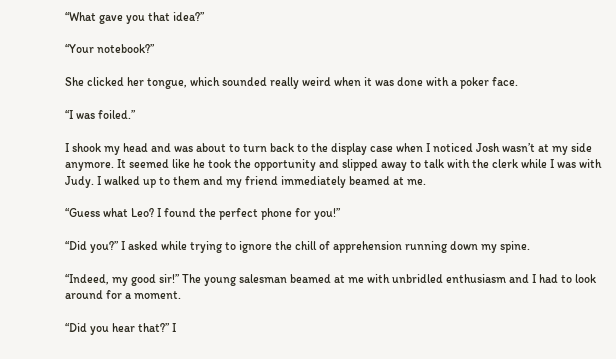“What gave you that idea?”

“Your notebook?”

She clicked her tongue, which sounded really weird when it was done with a poker face.

“I was foiled.”

I shook my head and was about to turn back to the display case when I noticed Josh wasn’t at my side anymore. It seemed like he took the opportunity and slipped away to talk with the clerk while I was with Judy. I walked up to them and my friend immediately beamed at me.

“Guess what Leo? I found the perfect phone for you!”

“Did you?” I asked while trying to ignore the chill of apprehension running down my spine.

“Indeed, my good sir!” The young salesman beamed at me with unbridled enthusiasm and I had to look around for a moment.

“Did you hear that?” I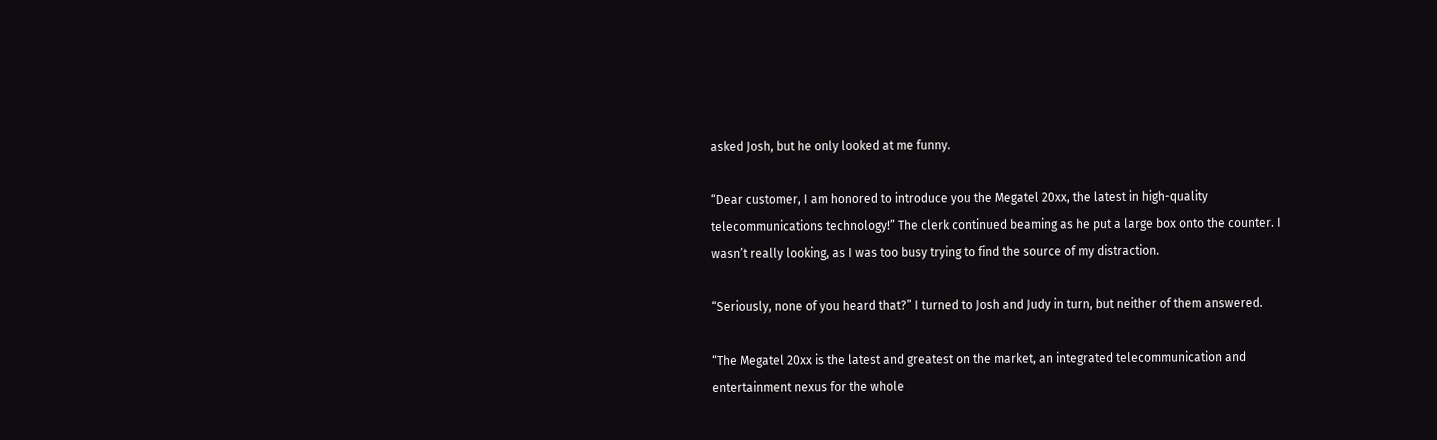asked Josh, but he only looked at me funny.

“Dear customer, I am honored to introduce you the Megatel 20xx, the latest in high-quality telecommunications technology!” The clerk continued beaming as he put a large box onto the counter. I wasn’t really looking, as I was too busy trying to find the source of my distraction.

“Seriously, none of you heard that?” I turned to Josh and Judy in turn, but neither of them answered.

“The Megatel 20xx is the latest and greatest on the market, an integrated telecommunication and entertainment nexus for the whole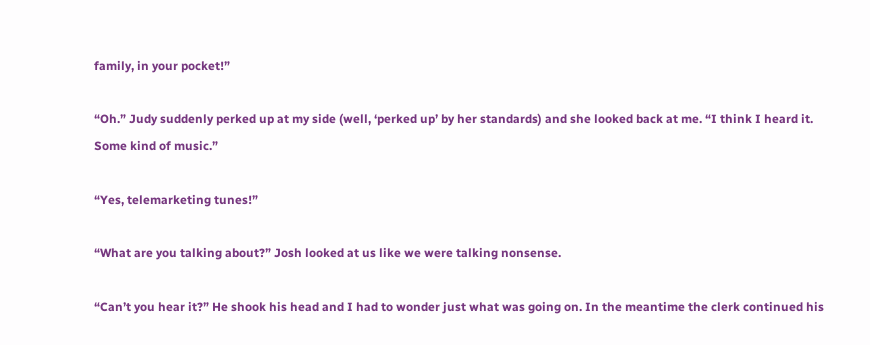family, in your pocket!”

“Oh.” Judy suddenly perked up at my side (well, ‘perked up’ by her standards) and she looked back at me. “I think I heard it. Some kind of music.”

“Yes, telemarketing tunes!”

“What are you talking about?” Josh looked at us like we were talking nonsense.

“Can’t you hear it?” He shook his head and I had to wonder just what was going on. In the meantime the clerk continued his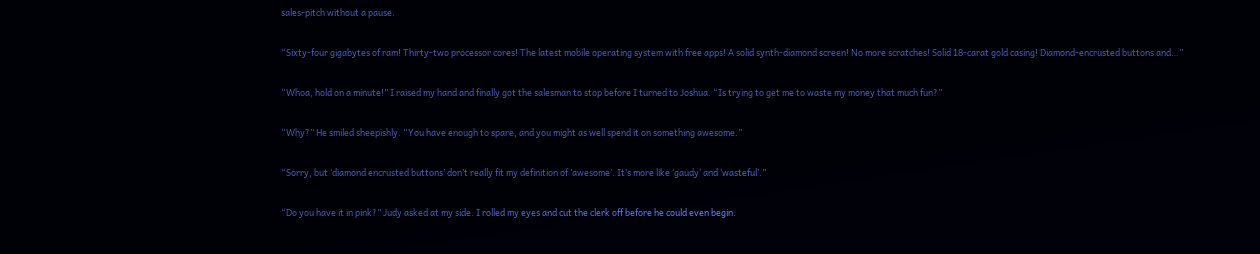sales-pitch without a pause.

“Sixty-four gigabytes of ram! Thirty-two processor cores! The latest mobile operating system with free apps! A solid synth-diamond screen! No more scratches! Solid 18-carat gold casing! Diamond-encrusted buttons and…”

“Whoa, hold on a minute!” I raised my hand and finally got the salesman to stop before I turned to Joshua. “Is trying to get me to waste my money that much fun?”

“Why?” He smiled sheepishly. “You have enough to spare, and you might as well spend it on something awesome.”

“Sorry, but ‘diamond encrusted buttons’ don’t really fit my definition of ‘awesome’. It’s more like ‘gaudy’ and ‘wasteful’.”

“Do you have it in pink?” Judy asked at my side. I rolled my eyes and cut the clerk off before he could even begin.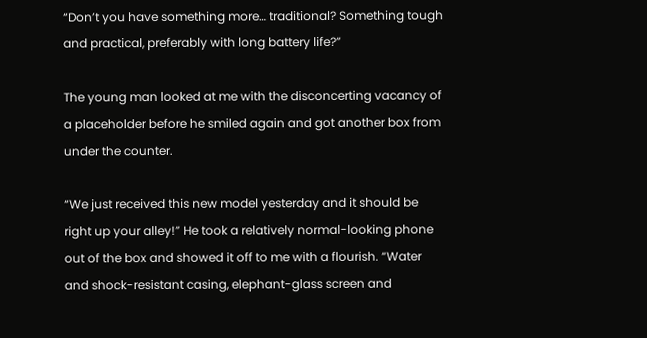“Don’t you have something more… traditional? Something tough and practical, preferably with long battery life?”

The young man looked at me with the disconcerting vacancy of a placeholder before he smiled again and got another box from under the counter.

“We just received this new model yesterday and it should be right up your alley!” He took a relatively normal-looking phone out of the box and showed it off to me with a flourish. “Water and shock-resistant casing, elephant-glass screen and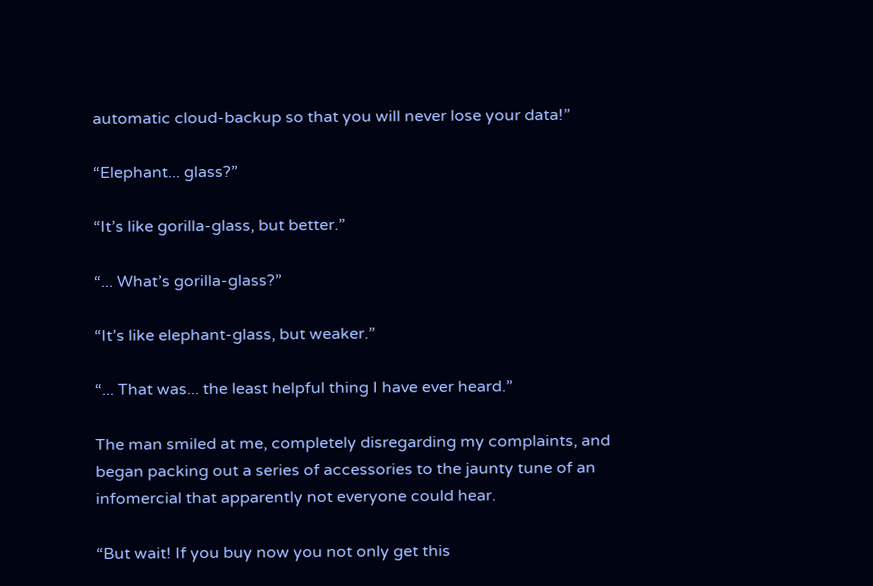automatic cloud-backup so that you will never lose your data!”

“Elephant... glass?”

“It’s like gorilla-glass, but better.”

“... What’s gorilla-glass?”

“It’s like elephant-glass, but weaker.”

“... That was... the least helpful thing I have ever heard.”

The man smiled at me, completely disregarding my complaints, and began packing out a series of accessories to the jaunty tune of an infomercial that apparently not everyone could hear.

“But wait! If you buy now you not only get this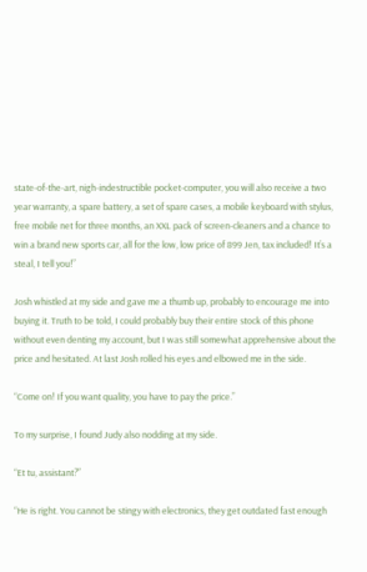state-of-the-art, nigh-indestructible pocket-computer, you will also receive a two year warranty, a spare battery, a set of spare cases, a mobile keyboard with stylus, free mobile net for three months, an XXL pack of screen-cleaners and a chance to win a brand new sports car, all for the low, low price of 899 Jen, tax included! It’s a steal, I tell you!”

Josh whistled at my side and gave me a thumb up, probably to encourage me into buying it. Truth to be told, I could probably buy their entire stock of this phone without even denting my account, but I was still somewhat apprehensive about the price and hesitated. At last Josh rolled his eyes and elbowed me in the side.

“Come on! If you want quality, you have to pay the price.”

To my surprise, I found Judy also nodding at my side.

“Et tu, assistant?”

“He is right. You cannot be stingy with electronics, they get outdated fast enough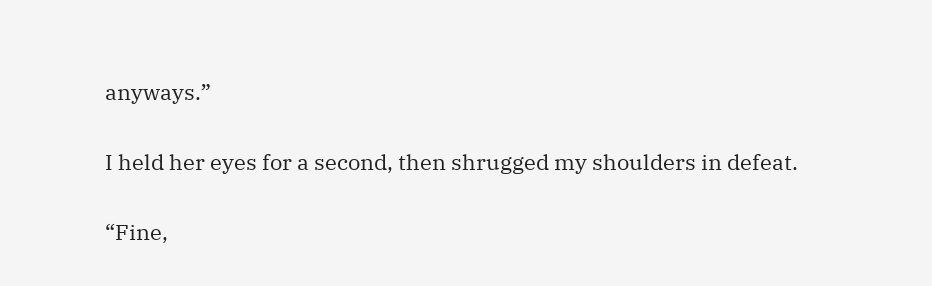anyways.”

I held her eyes for a second, then shrugged my shoulders in defeat.

“Fine,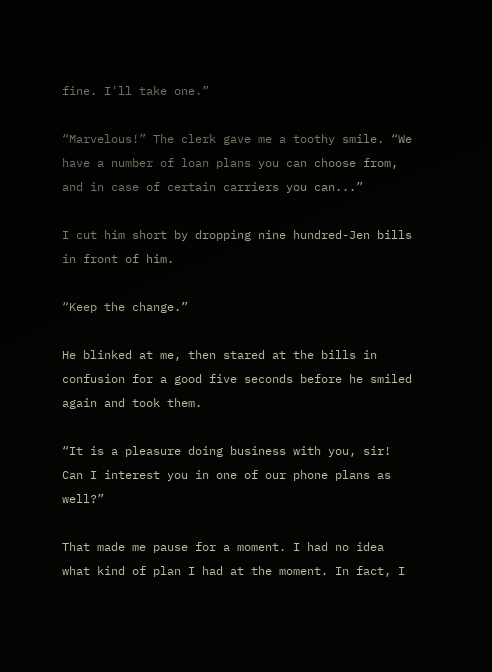fine. I'll take one.”

“Marvelous!” The clerk gave me a toothy smile. “We have a number of loan plans you can choose from, and in case of certain carriers you can...”

I cut him short by dropping nine hundred-Jen bills in front of him.

“Keep the change.”

He blinked at me, then stared at the bills in confusion for a good five seconds before he smiled again and took them.

“It is a pleasure doing business with you, sir! Can I interest you in one of our phone plans as well?”

That made me pause for a moment. I had no idea what kind of plan I had at the moment. In fact, I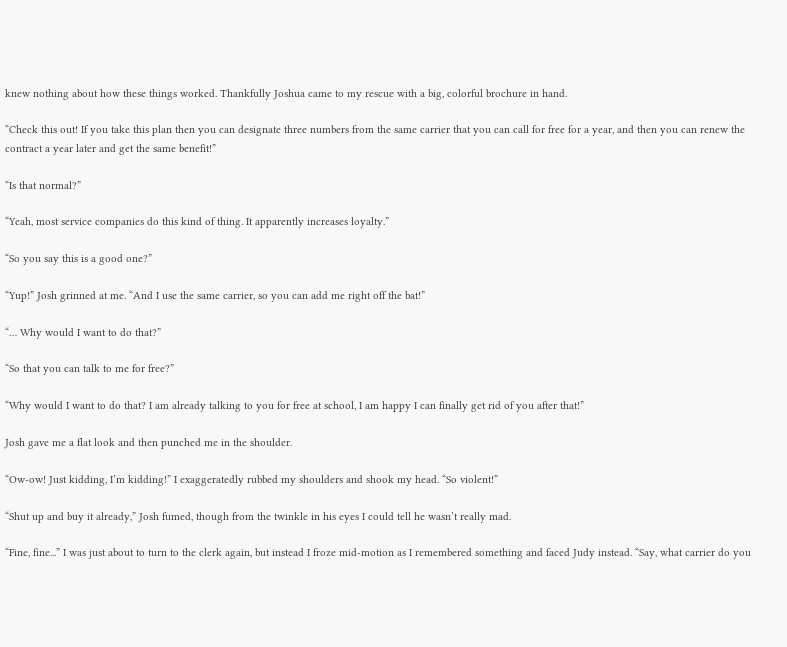knew nothing about how these things worked. Thankfully Joshua came to my rescue with a big, colorful brochure in hand.

“Check this out! If you take this plan then you can designate three numbers from the same carrier that you can call for free for a year, and then you can renew the contract a year later and get the same benefit!”

“Is that normal?”

“Yeah, most service companies do this kind of thing. It apparently increases loyalty.”

“So you say this is a good one?”

“Yup!” Josh grinned at me. “And I use the same carrier, so you can add me right off the bat!”

“… Why would I want to do that?”

“So that you can talk to me for free?”

“Why would I want to do that? I am already talking to you for free at school, I am happy I can finally get rid of you after that!”

Josh gave me a flat look and then punched me in the shoulder.

“Ow-ow! Just kidding, I’m kidding!” I exaggeratedly rubbed my shoulders and shook my head. “So violent!”

“Shut up and buy it already,” Josh fumed, though from the twinkle in his eyes I could tell he wasn’t really mad.

“Fine, fine...” I was just about to turn to the clerk again, but instead I froze mid-motion as I remembered something and faced Judy instead. “Say, what carrier do you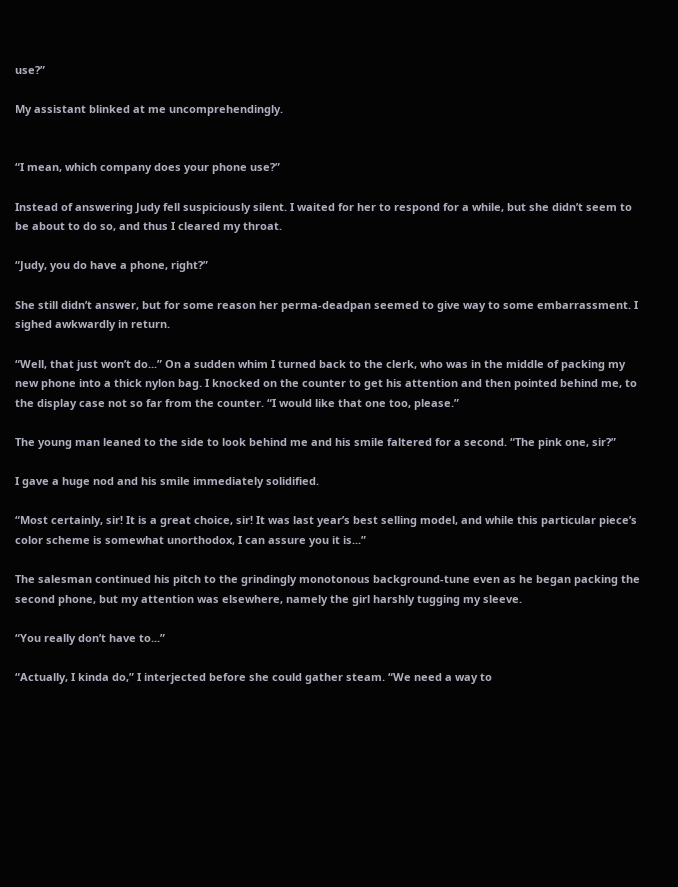use?”

My assistant blinked at me uncomprehendingly.


“I mean, which company does your phone use?”

Instead of answering Judy fell suspiciously silent. I waited for her to respond for a while, but she didn’t seem to be about to do so, and thus I cleared my throat.

“Judy, you do have a phone, right?”

She still didn’t answer, but for some reason her perma-deadpan seemed to give way to some embarrassment. I sighed awkwardly in return.

“Well, that just won’t do...” On a sudden whim I turned back to the clerk, who was in the middle of packing my new phone into a thick nylon bag. I knocked on the counter to get his attention and then pointed behind me, to the display case not so far from the counter. “I would like that one too, please.”

The young man leaned to the side to look behind me and his smile faltered for a second. “The pink one, sir?”

I gave a huge nod and his smile immediately solidified.

“Most certainly, sir! It is a great choice, sir! It was last year’s best selling model, and while this particular piece’s color scheme is somewhat unorthodox, I can assure you it is...”

The salesman continued his pitch to the grindingly monotonous background-tune even as he began packing the second phone, but my attention was elsewhere, namely the girl harshly tugging my sleeve.

“You really don’t have to...”

“Actually, I kinda do,” I interjected before she could gather steam. “We need a way to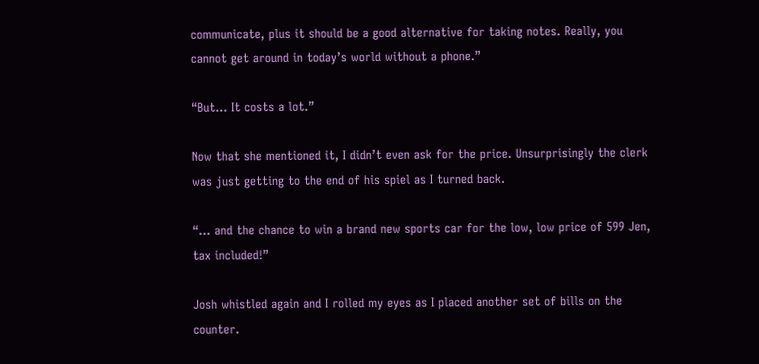communicate, plus it should be a good alternative for taking notes. Really, you cannot get around in today’s world without a phone.”

“But... It costs a lot.”

Now that she mentioned it, I didn’t even ask for the price. Unsurprisingly the clerk was just getting to the end of his spiel as I turned back.

“... and the chance to win a brand new sports car for the low, low price of 599 Jen, tax included!”

Josh whistled again and I rolled my eyes as I placed another set of bills on the counter.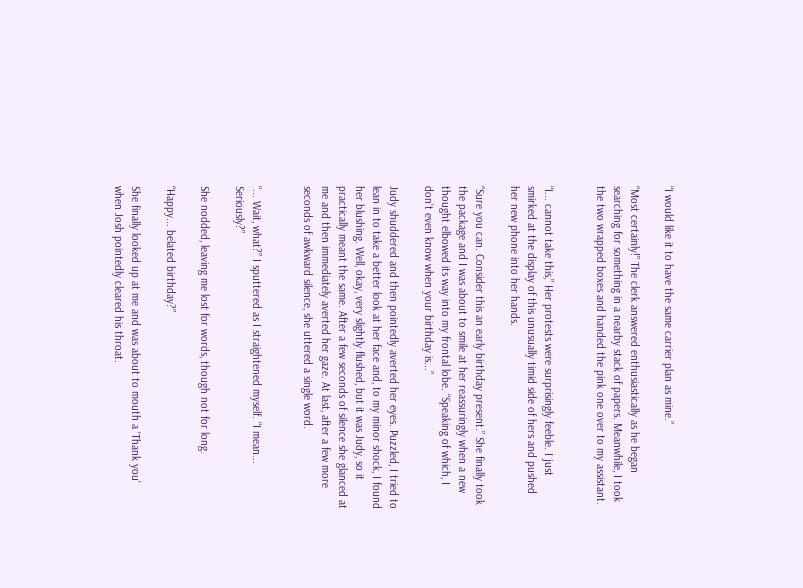“I would like it to have the same carrier plan as mine.”

“Most certainly!” The clerk answered enthusiastically as he began searching for something in a nearby stack of papers. Meanwhile, I took the two wrapped boxes and handed the pink one over to my assistant.


“I... cannot take this,” Her protests were surprisingly feeble. I just smirked at the display of this unusually timid side of hers and pushed her new phone into her hands.

“Sure you can. Consider this an early birthday present.” She finally took the package and I was about to smile at her reassuringly when a new thought elbowed its way into my frontal lobe. “Speaking of which, I don’t even know when your birthday is...”

Judy shuddered and then pointedly averted her eyes. Puzzled, I tried to lean in to take a better look at her face and, to my minor shock, I found her blushing. Well, okay, very slightly flushed, but it was Judy, so it practically meant the same. After a few seconds of silence she glanced at me and then immediately averted her gaze. At last, after a few more seconds of awkward silence, she uttered a single word.


“... Wait, what?” I sputtered as I straightened myself. “I mean... Seriously?”

She nodded, leaving me lost for words, though not for long.

“Happy... belated birthday?”

She finally looked up at me and was about to mouth a ‘Thank you’ when Josh pointedly cleared his throat.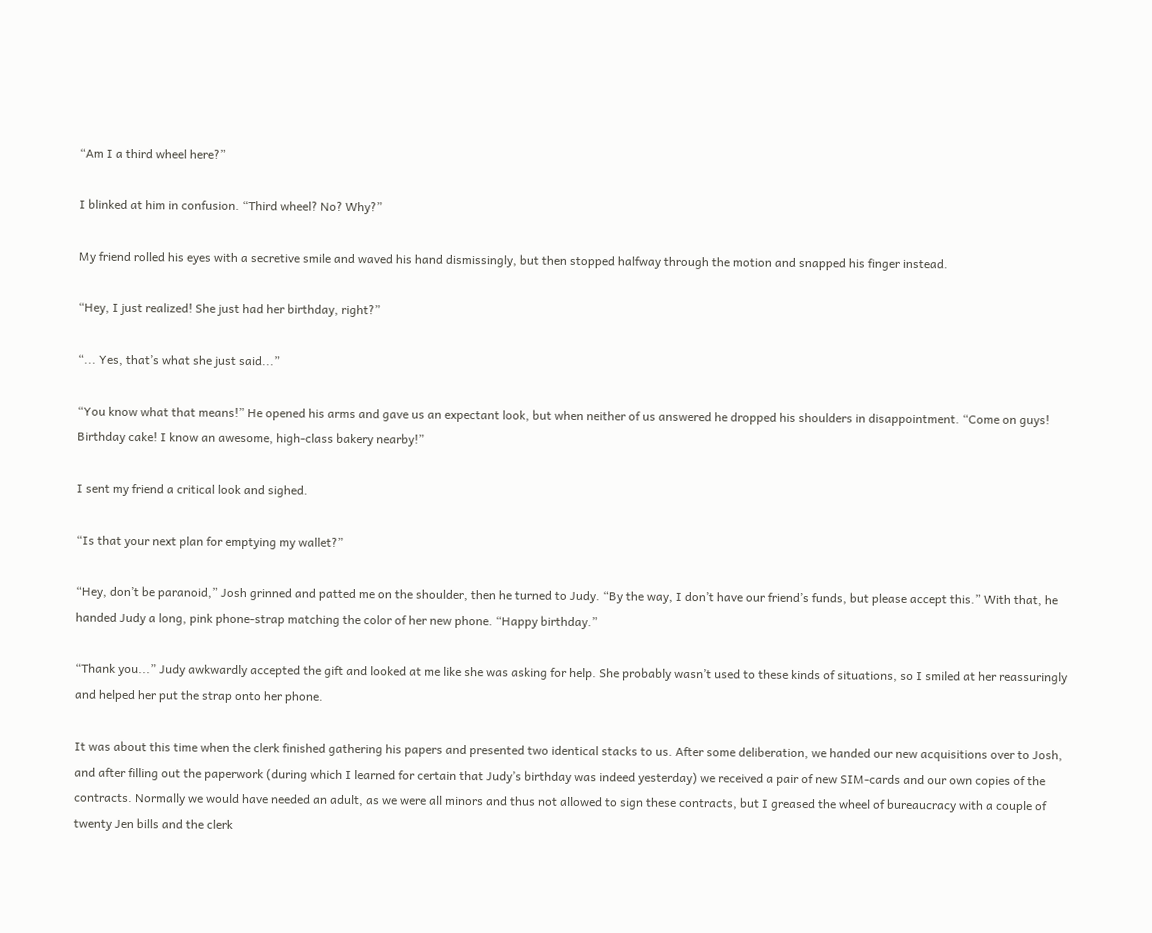“Am I a third wheel here?”

I blinked at him in confusion. “Third wheel? No? Why?”

My friend rolled his eyes with a secretive smile and waved his hand dismissingly, but then stopped halfway through the motion and snapped his finger instead.

“Hey, I just realized! She just had her birthday, right?”

“... Yes, that’s what she just said...”

“You know what that means!” He opened his arms and gave us an expectant look, but when neither of us answered he dropped his shoulders in disappointment. “Come on guys! Birthday cake! I know an awesome, high-class bakery nearby!”

I sent my friend a critical look and sighed.

“Is that your next plan for emptying my wallet?”

“Hey, don’t be paranoid,” Josh grinned and patted me on the shoulder, then he turned to Judy. “By the way, I don’t have our friend’s funds, but please accept this.” With that, he handed Judy a long, pink phone-strap matching the color of her new phone. “Happy birthday.”

“Thank you...” Judy awkwardly accepted the gift and looked at me like she was asking for help. She probably wasn’t used to these kinds of situations, so I smiled at her reassuringly and helped her put the strap onto her phone.

It was about this time when the clerk finished gathering his papers and presented two identical stacks to us. After some deliberation, we handed our new acquisitions over to Josh, and after filling out the paperwork (during which I learned for certain that Judy’s birthday was indeed yesterday) we received a pair of new SIM-cards and our own copies of the contracts. Normally we would have needed an adult, as we were all minors and thus not allowed to sign these contracts, but I greased the wheel of bureaucracy with a couple of twenty Jen bills and the clerk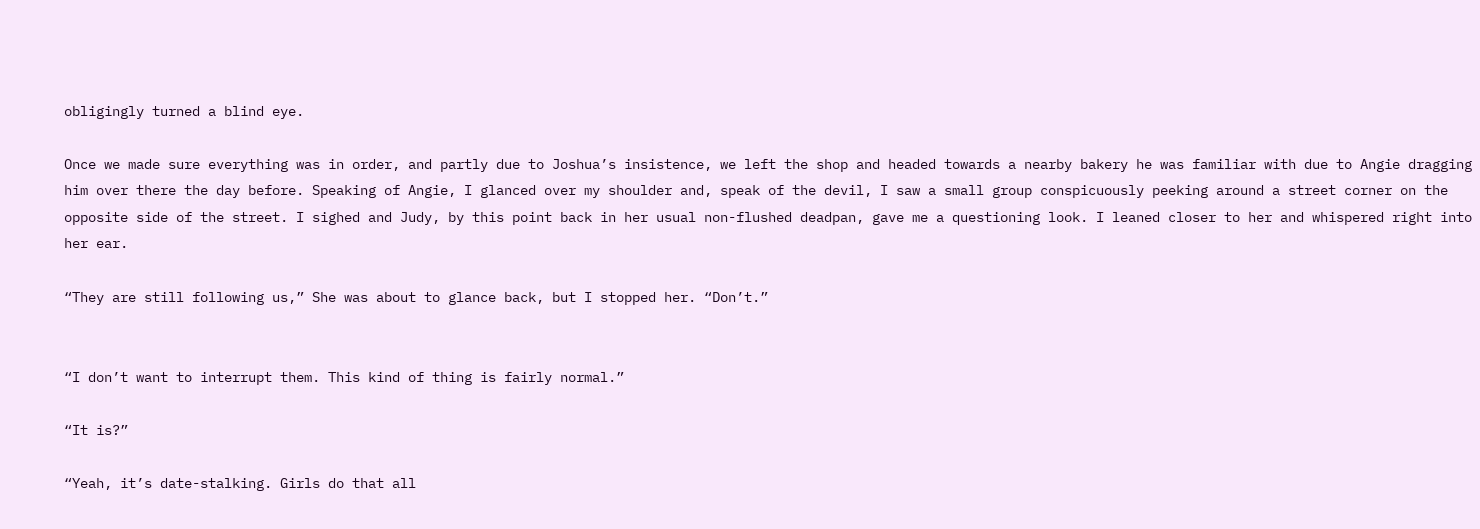obligingly turned a blind eye.

Once we made sure everything was in order, and partly due to Joshua’s insistence, we left the shop and headed towards a nearby bakery he was familiar with due to Angie dragging him over there the day before. Speaking of Angie, I glanced over my shoulder and, speak of the devil, I saw a small group conspicuously peeking around a street corner on the opposite side of the street. I sighed and Judy, by this point back in her usual non-flushed deadpan, gave me a questioning look. I leaned closer to her and whispered right into her ear.

“They are still following us,” She was about to glance back, but I stopped her. “Don’t.”


“I don’t want to interrupt them. This kind of thing is fairly normal.”

“It is?”

“Yeah, it’s date-stalking. Girls do that all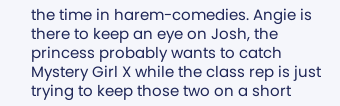the time in harem-comedies. Angie is there to keep an eye on Josh, the princess probably wants to catch Mystery Girl X while the class rep is just trying to keep those two on a short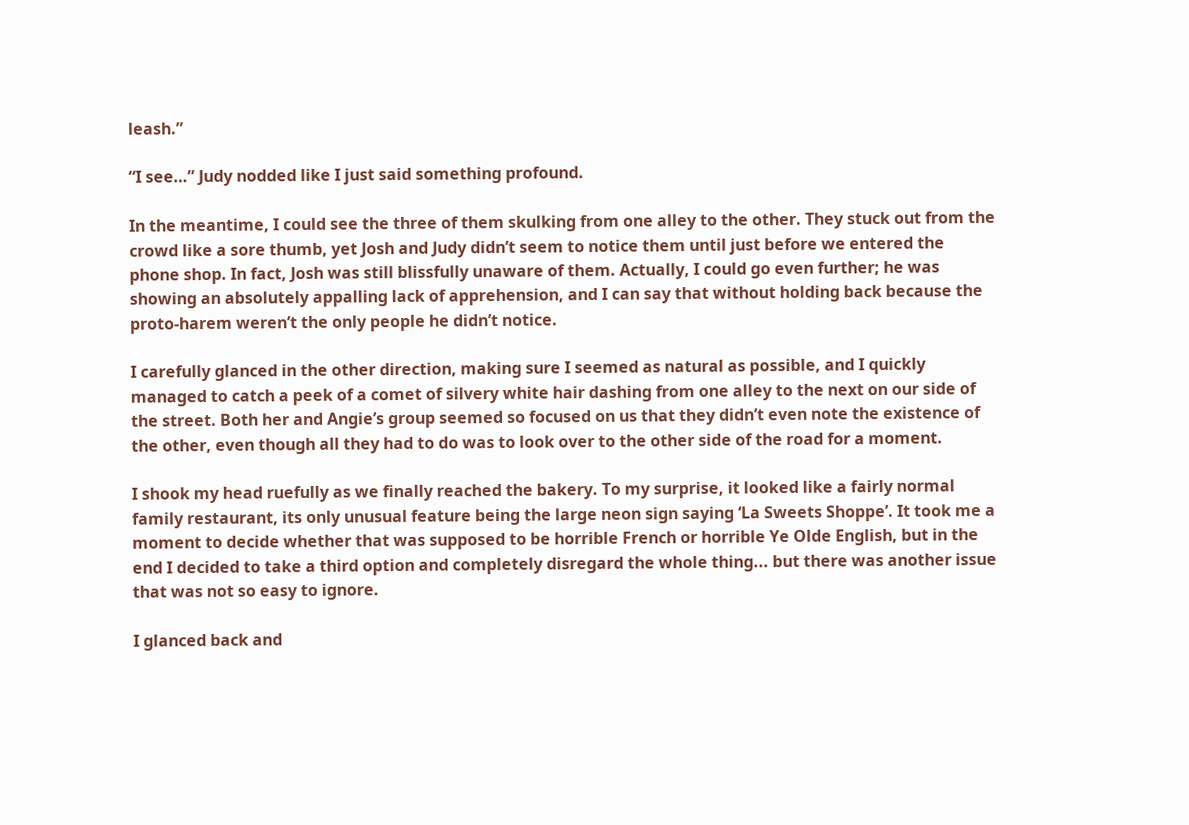leash.”

“I see…” Judy nodded like I just said something profound.

In the meantime, I could see the three of them skulking from one alley to the other. They stuck out from the crowd like a sore thumb, yet Josh and Judy didn’t seem to notice them until just before we entered the phone shop. In fact, Josh was still blissfully unaware of them. Actually, I could go even further; he was showing an absolutely appalling lack of apprehension, and I can say that without holding back because the proto-harem weren’t the only people he didn’t notice.

I carefully glanced in the other direction, making sure I seemed as natural as possible, and I quickly managed to catch a peek of a comet of silvery white hair dashing from one alley to the next on our side of the street. Both her and Angie’s group seemed so focused on us that they didn’t even note the existence of the other, even though all they had to do was to look over to the other side of the road for a moment.

I shook my head ruefully as we finally reached the bakery. To my surprise, it looked like a fairly normal family restaurant, its only unusual feature being the large neon sign saying ‘La Sweets Shoppe’. It took me a moment to decide whether that was supposed to be horrible French or horrible Ye Olde English, but in the end I decided to take a third option and completely disregard the whole thing... but there was another issue that was not so easy to ignore.

I glanced back and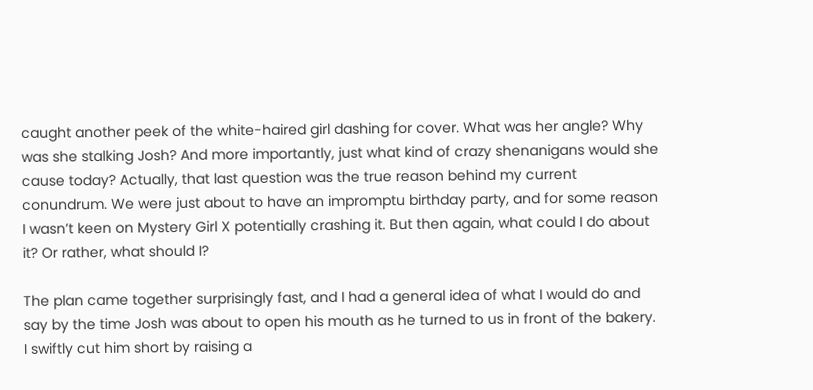caught another peek of the white-haired girl dashing for cover. What was her angle? Why was she stalking Josh? And more importantly, just what kind of crazy shenanigans would she cause today? Actually, that last question was the true reason behind my current conundrum. We were just about to have an impromptu birthday party, and for some reason I wasn’t keen on Mystery Girl X potentially crashing it. But then again, what could I do about it? Or rather, what should I?

The plan came together surprisingly fast, and I had a general idea of what I would do and say by the time Josh was about to open his mouth as he turned to us in front of the bakery. I swiftly cut him short by raising a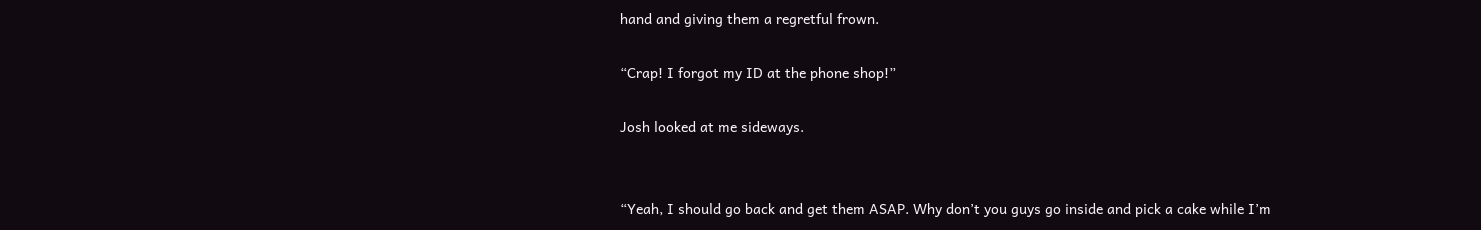hand and giving them a regretful frown.

“Crap! I forgot my ID at the phone shop!”

Josh looked at me sideways.


“Yeah, I should go back and get them ASAP. Why don’t you guys go inside and pick a cake while I’m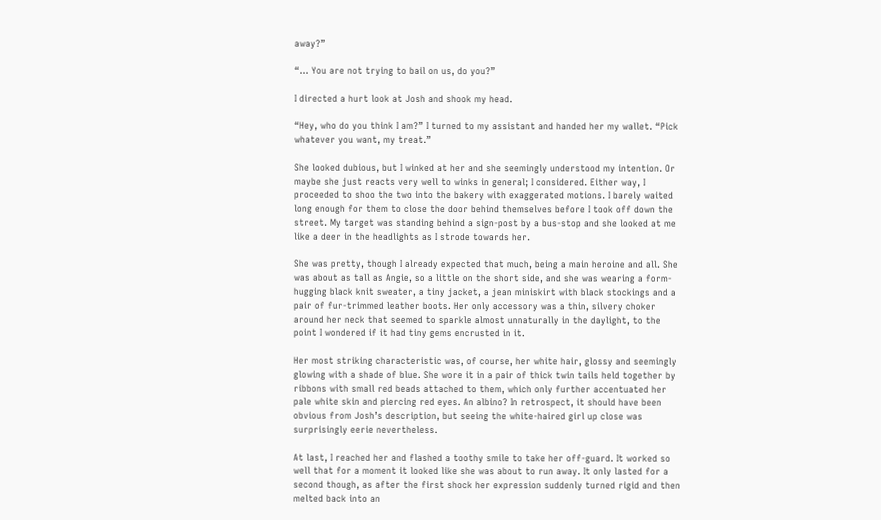away?”

“... You are not trying to bail on us, do you?”

I directed a hurt look at Josh and shook my head.

“Hey, who do you think I am?” I turned to my assistant and handed her my wallet. “Pick whatever you want, my treat.”

She looked dubious, but I winked at her and she seemingly understood my intention. Or maybe she just reacts very well to winks in general; I considered. Either way, I proceeded to shoo the two into the bakery with exaggerated motions. I barely waited long enough for them to close the door behind themselves before I took off down the street. My target was standing behind a sign-post by a bus-stop and she looked at me like a deer in the headlights as I strode towards her.

She was pretty, though I already expected that much, being a main heroine and all. She was about as tall as Angie, so a little on the short side, and she was wearing a form-hugging black knit sweater, a tiny jacket, a jean miniskirt with black stockings and a pair of fur-trimmed leather boots. Her only accessory was a thin, silvery choker around her neck that seemed to sparkle almost unnaturally in the daylight, to the point I wondered if it had tiny gems encrusted in it.

Her most striking characteristic was, of course, her white hair, glossy and seemingly glowing with a shade of blue. She wore it in a pair of thick twin tails held together by ribbons with small red beads attached to them, which only further accentuated her pale white skin and piercing red eyes. An albino? In retrospect, it should have been obvious from Josh’s description, but seeing the white-haired girl up close was surprisingly eerie nevertheless.

At last, I reached her and flashed a toothy smile to take her off-guard. It worked so well that for a moment it looked like she was about to run away. It only lasted for a second though, as after the first shock her expression suddenly turned rigid and then melted back into an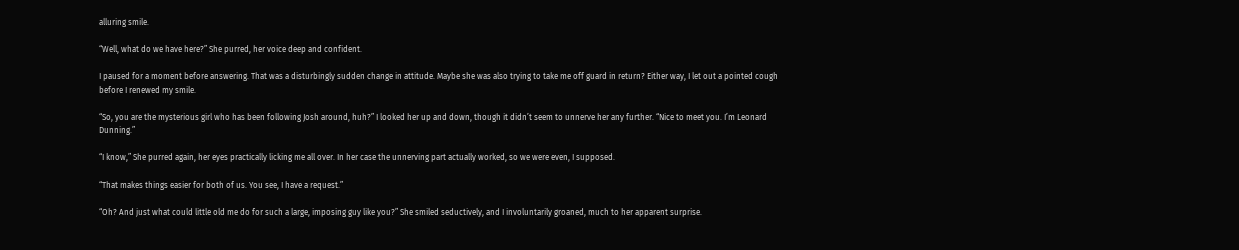alluring smile.

“Well, what do we have here?” She purred, her voice deep and confident.

I paused for a moment before answering. That was a disturbingly sudden change in attitude. Maybe she was also trying to take me off guard in return? Either way, I let out a pointed cough before I renewed my smile.

“So, you are the mysterious girl who has been following Josh around, huh?” I looked her up and down, though it didn’t seem to unnerve her any further. “Nice to meet you. I’m Leonard Dunning.”

“I know,” She purred again, her eyes practically licking me all over. In her case the unnerving part actually worked, so we were even, I supposed.

“That makes things easier for both of us. You see, I have a request.”

“Oh? And just what could little old me do for such a large, imposing guy like you?” She smiled seductively, and I involuntarily groaned, much to her apparent surprise.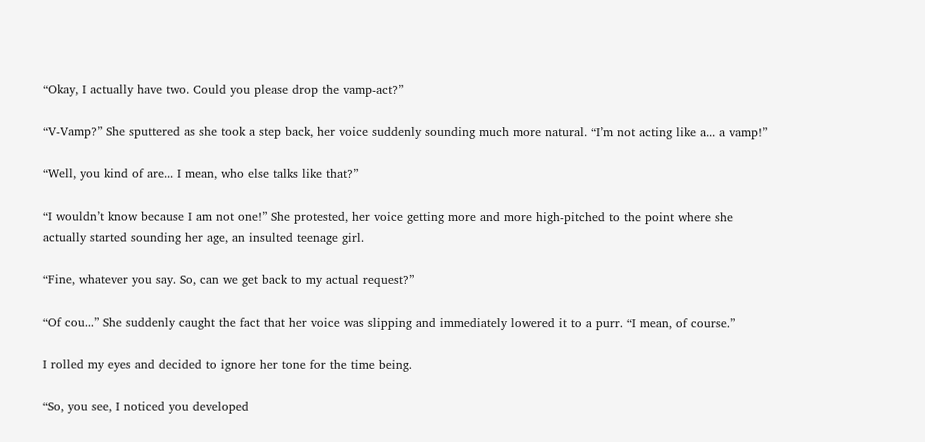“Okay, I actually have two. Could you please drop the vamp-act?”

“V-Vamp?” She sputtered as she took a step back, her voice suddenly sounding much more natural. “I’m not acting like a... a vamp!”

“Well, you kind of are... I mean, who else talks like that?”

“I wouldn’t know because I am not one!” She protested, her voice getting more and more high-pitched to the point where she actually started sounding her age, an insulted teenage girl.

“Fine, whatever you say. So, can we get back to my actual request?”

“Of cou...” She suddenly caught the fact that her voice was slipping and immediately lowered it to a purr. “I mean, of course.”

I rolled my eyes and decided to ignore her tone for the time being.

“So, you see, I noticed you developed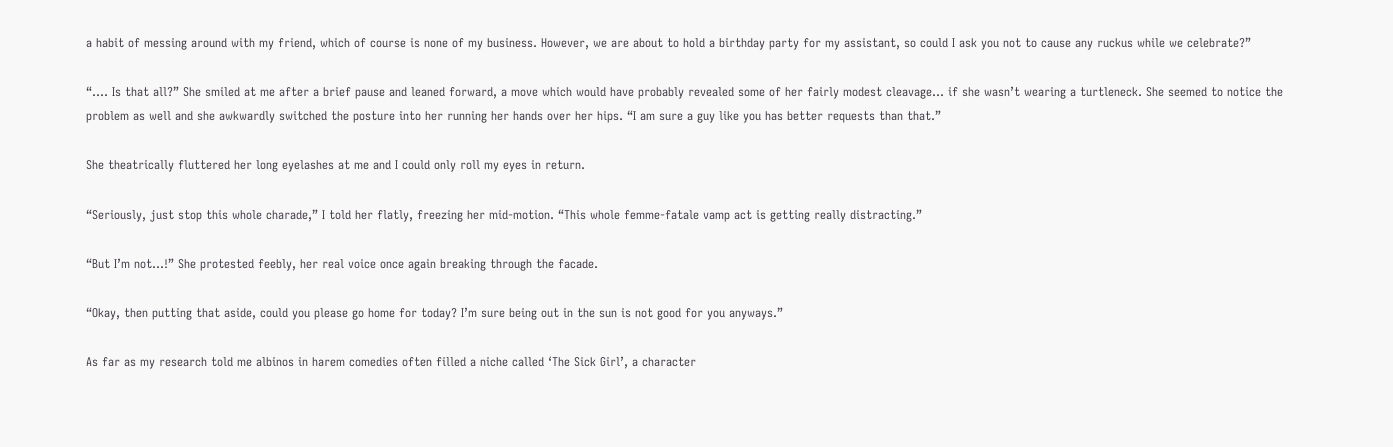a habit of messing around with my friend, which of course is none of my business. However, we are about to hold a birthday party for my assistant, so could I ask you not to cause any ruckus while we celebrate?”

“.... Is that all?” She smiled at me after a brief pause and leaned forward, a move which would have probably revealed some of her fairly modest cleavage... if she wasn’t wearing a turtleneck. She seemed to notice the problem as well and she awkwardly switched the posture into her running her hands over her hips. “I am sure a guy like you has better requests than that.”

She theatrically fluttered her long eyelashes at me and I could only roll my eyes in return.

“Seriously, just stop this whole charade,” I told her flatly, freezing her mid-motion. “This whole femme-fatale vamp act is getting really distracting.”

“But I’m not...!” She protested feebly, her real voice once again breaking through the facade.

“Okay, then putting that aside, could you please go home for today? I’m sure being out in the sun is not good for you anyways.”

As far as my research told me albinos in harem comedies often filled a niche called ‘The Sick Girl’, a character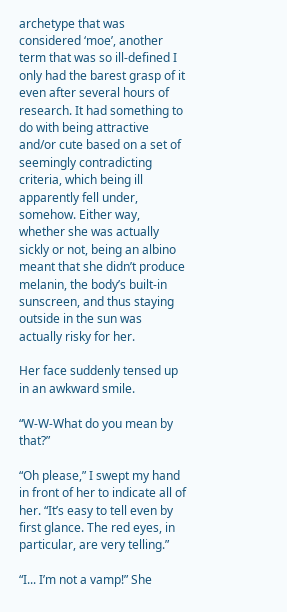archetype that was considered ‘moe’, another term that was so ill-defined I only had the barest grasp of it even after several hours of research. It had something to do with being attractive and/or cute based on a set of seemingly contradicting criteria, which being ill apparently fell under, somehow. Either way, whether she was actually sickly or not, being an albino meant that she didn’t produce melanin, the body’s built-in sunscreen, and thus staying outside in the sun was actually risky for her.

Her face suddenly tensed up in an awkward smile.

“W-W-What do you mean by that?”

“Oh please,” I swept my hand in front of her to indicate all of her. “It’s easy to tell even by first glance. The red eyes, in particular, are very telling.”

“I... I’m not a vamp!” She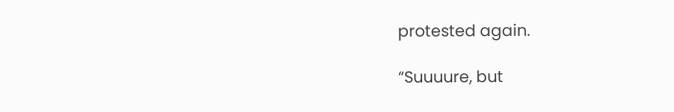protested again.

“Suuuure, but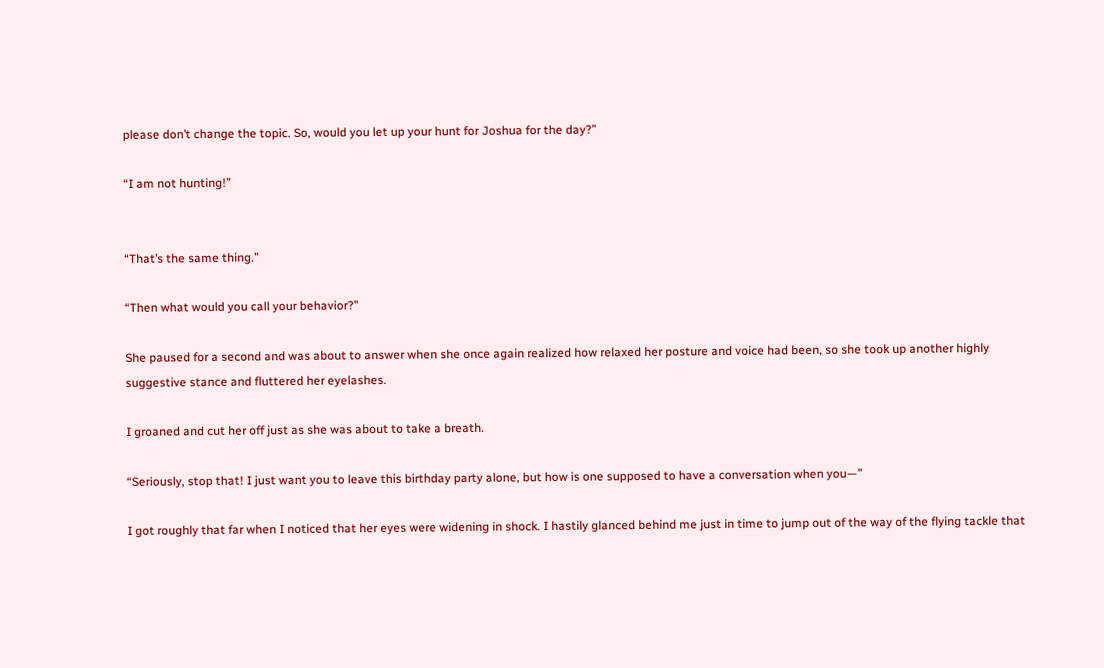please don’t change the topic. So, would you let up your hunt for Joshua for the day?”

“I am not hunting!”


“That’s the same thing.”

“Then what would you call your behavior?”

She paused for a second and was about to answer when she once again realized how relaxed her posture and voice had been, so she took up another highly suggestive stance and fluttered her eyelashes.

I groaned and cut her off just as she was about to take a breath.

“Seriously, stop that! I just want you to leave this birthday party alone, but how is one supposed to have a conversation when you—”

I got roughly that far when I noticed that her eyes were widening in shock. I hastily glanced behind me just in time to jump out of the way of the flying tackle that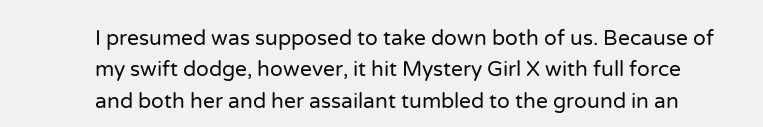I presumed was supposed to take down both of us. Because of my swift dodge, however, it hit Mystery Girl X with full force and both her and her assailant tumbled to the ground in an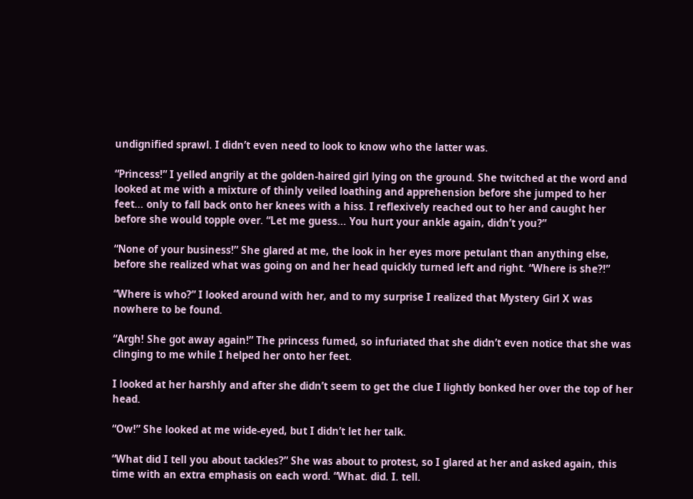undignified sprawl. I didn’t even need to look to know who the latter was.

“Princess!” I yelled angrily at the golden-haired girl lying on the ground. She twitched at the word and looked at me with a mixture of thinly veiled loathing and apprehension before she jumped to her feet... only to fall back onto her knees with a hiss. I reflexively reached out to her and caught her before she would topple over. “Let me guess... You hurt your ankle again, didn’t you?”

“None of your business!” She glared at me, the look in her eyes more petulant than anything else, before she realized what was going on and her head quickly turned left and right. “Where is she?!”

“Where is who?” I looked around with her, and to my surprise I realized that Mystery Girl X was nowhere to be found.

“Argh! She got away again!” The princess fumed, so infuriated that she didn’t even notice that she was clinging to me while I helped her onto her feet.

I looked at her harshly and after she didn’t seem to get the clue I lightly bonked her over the top of her head.

“Ow!” She looked at me wide-eyed, but I didn’t let her talk.

“What did I tell you about tackles?” She was about to protest, so I glared at her and asked again, this time with an extra emphasis on each word. “What. did. I. tell.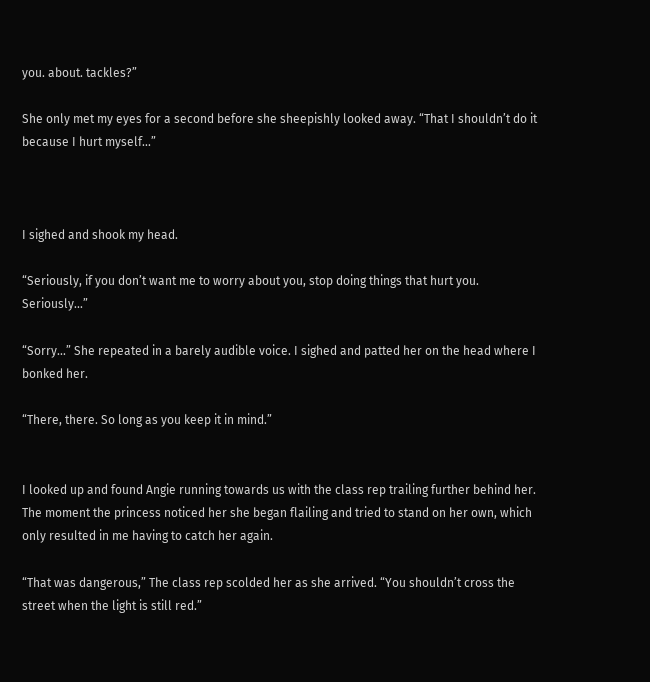you. about. tackles?”

She only met my eyes for a second before she sheepishly looked away. “That I shouldn’t do it because I hurt myself...”



I sighed and shook my head.

“Seriously, if you don’t want me to worry about you, stop doing things that hurt you. Seriously...”

“Sorry...” She repeated in a barely audible voice. I sighed and patted her on the head where I bonked her.

“There, there. So long as you keep it in mind.”


I looked up and found Angie running towards us with the class rep trailing further behind her. The moment the princess noticed her she began flailing and tried to stand on her own, which only resulted in me having to catch her again.

“That was dangerous,” The class rep scolded her as she arrived. “You shouldn’t cross the street when the light is still red.”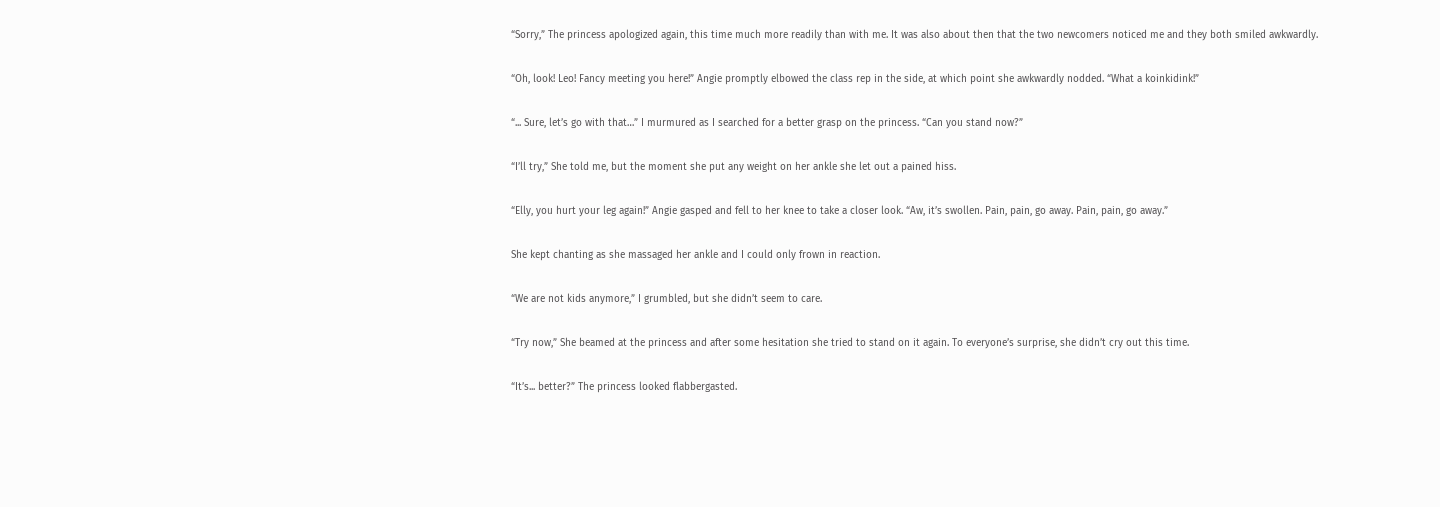“Sorry,” The princess apologized again, this time much more readily than with me. It was also about then that the two newcomers noticed me and they both smiled awkwardly.

“Oh, look! Leo! Fancy meeting you here!” Angie promptly elbowed the class rep in the side, at which point she awkwardly nodded. “What a koinkidink!”

“... Sure, let’s go with that…” I murmured as I searched for a better grasp on the princess. “Can you stand now?”

“I’ll try,” She told me, but the moment she put any weight on her ankle she let out a pained hiss.

“Elly, you hurt your leg again!” Angie gasped and fell to her knee to take a closer look. “Aw, it’s swollen. Pain, pain, go away. Pain, pain, go away.”

She kept chanting as she massaged her ankle and I could only frown in reaction.

“We are not kids anymore,” I grumbled, but she didn’t seem to care.

“Try now,” She beamed at the princess and after some hesitation she tried to stand on it again. To everyone’s surprise, she didn’t cry out this time.

“It’s... better?” The princess looked flabbergasted.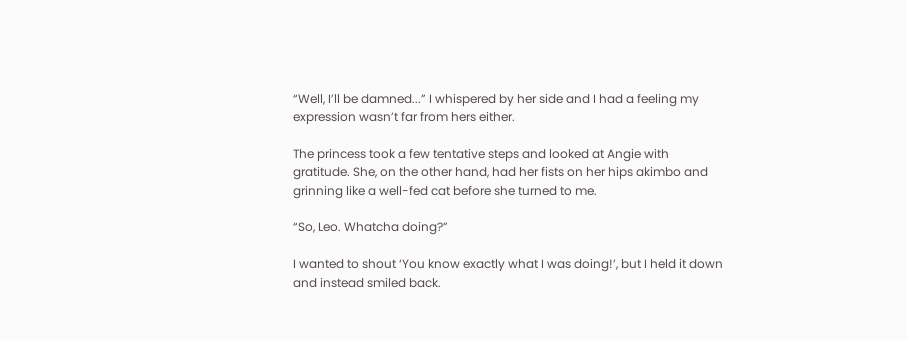“Well, I’ll be damned...” I whispered by her side and I had a feeling my expression wasn’t far from hers either.

The princess took a few tentative steps and looked at Angie with gratitude. She, on the other hand, had her fists on her hips akimbo and grinning like a well-fed cat before she turned to me.

“So, Leo. Whatcha doing?”

I wanted to shout ‘You know exactly what I was doing!’, but I held it down and instead smiled back.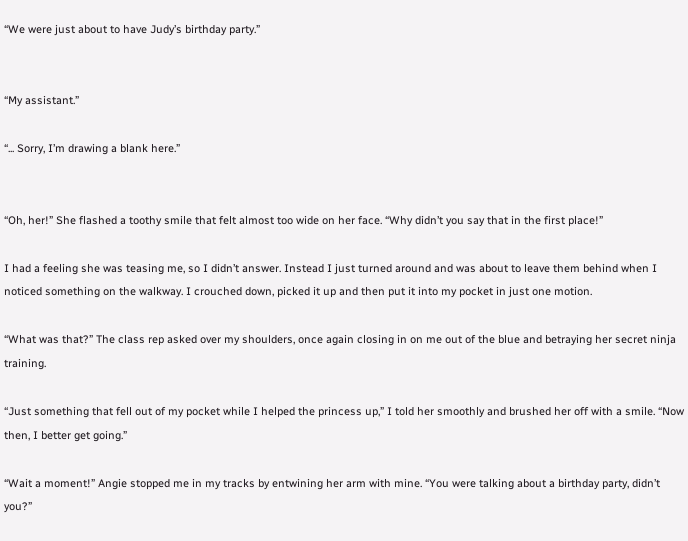“We were just about to have Judy’s birthday party.”


“My assistant.”

“... Sorry, I’m drawing a blank here.”


“Oh, her!” She flashed a toothy smile that felt almost too wide on her face. “Why didn’t you say that in the first place!”

I had a feeling she was teasing me, so I didn’t answer. Instead I just turned around and was about to leave them behind when I noticed something on the walkway. I crouched down, picked it up and then put it into my pocket in just one motion.

“What was that?” The class rep asked over my shoulders, once again closing in on me out of the blue and betraying her secret ninja training.

“Just something that fell out of my pocket while I helped the princess up,” I told her smoothly and brushed her off with a smile. “Now then, I better get going.”

“Wait a moment!” Angie stopped me in my tracks by entwining her arm with mine. “You were talking about a birthday party, didn’t you?”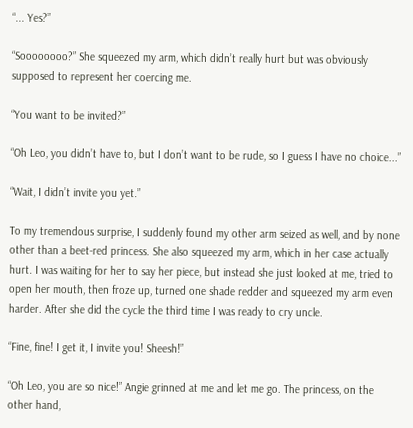“... Yes?”

“Soooooooo?” She squeezed my arm, which didn’t really hurt but was obviously supposed to represent her coercing me.

“You want to be invited?”

“Oh Leo, you didn’t have to, but I don’t want to be rude, so I guess I have no choice...”

“Wait, I didn’t invite you yet.”

To my tremendous surprise, I suddenly found my other arm seized as well, and by none other than a beet-red princess. She also squeezed my arm, which in her case actually hurt. I was waiting for her to say her piece, but instead she just looked at me, tried to open her mouth, then froze up, turned one shade redder and squeezed my arm even harder. After she did the cycle the third time I was ready to cry uncle.

“Fine, fine! I get it, I invite you! Sheesh!”

“Oh Leo, you are so nice!” Angie grinned at me and let me go. The princess, on the other hand,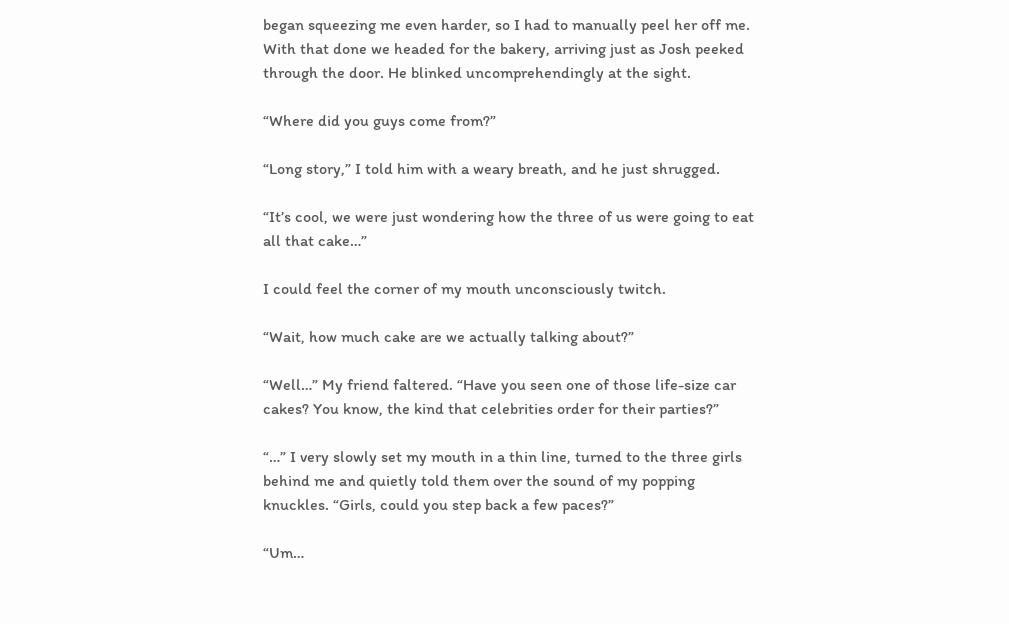began squeezing me even harder, so I had to manually peel her off me. With that done we headed for the bakery, arriving just as Josh peeked through the door. He blinked uncomprehendingly at the sight.

“Where did you guys come from?”

“Long story,” I told him with a weary breath, and he just shrugged.

“It’s cool, we were just wondering how the three of us were going to eat all that cake…”

I could feel the corner of my mouth unconsciously twitch.

“Wait, how much cake are we actually talking about?”

“Well…” My friend faltered. “Have you seen one of those life-size car cakes? You know, the kind that celebrities order for their parties?”

“…” I very slowly set my mouth in a thin line, turned to the three girls behind me and quietly told them over the sound of my popping knuckles. “Girls, could you step back a few paces?”

“Um…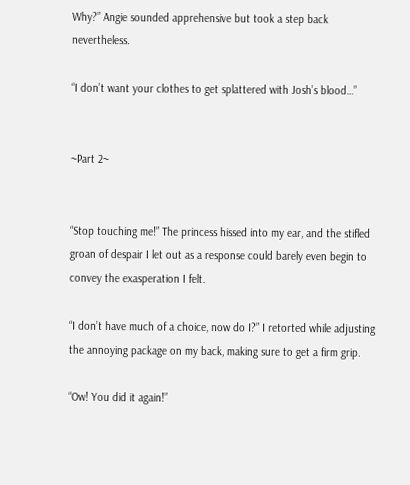Why?” Angie sounded apprehensive but took a step back nevertheless.

“I don’t want your clothes to get splattered with Josh’s blood…”


~Part 2~


“Stop touching me!” The princess hissed into my ear, and the stifled groan of despair I let out as a response could barely even begin to convey the exasperation I felt.

“I don’t have much of a choice, now do I?” I retorted while adjusting the annoying package on my back, making sure to get a firm grip.

“Ow! You did it again!”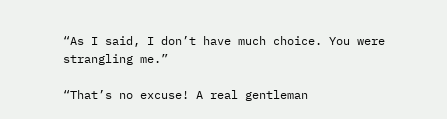“As I said, I don’t have much choice. You were strangling me.”

“That’s no excuse! A real gentleman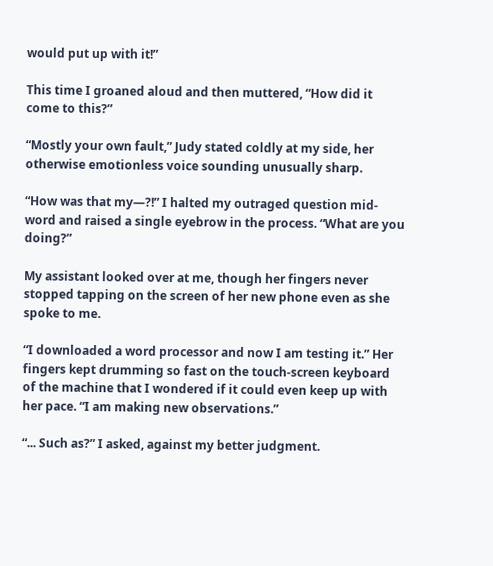would put up with it!”

This time I groaned aloud and then muttered, “How did it come to this?”

“Mostly your own fault,” Judy stated coldly at my side, her otherwise emotionless voice sounding unusually sharp.

“How was that my—?!” I halted my outraged question mid-word and raised a single eyebrow in the process. “What are you doing?”

My assistant looked over at me, though her fingers never stopped tapping on the screen of her new phone even as she spoke to me.

“I downloaded a word processor and now I am testing it.” Her fingers kept drumming so fast on the touch-screen keyboard of the machine that I wondered if it could even keep up with her pace. “I am making new observations.”

“... Such as?” I asked, against my better judgment.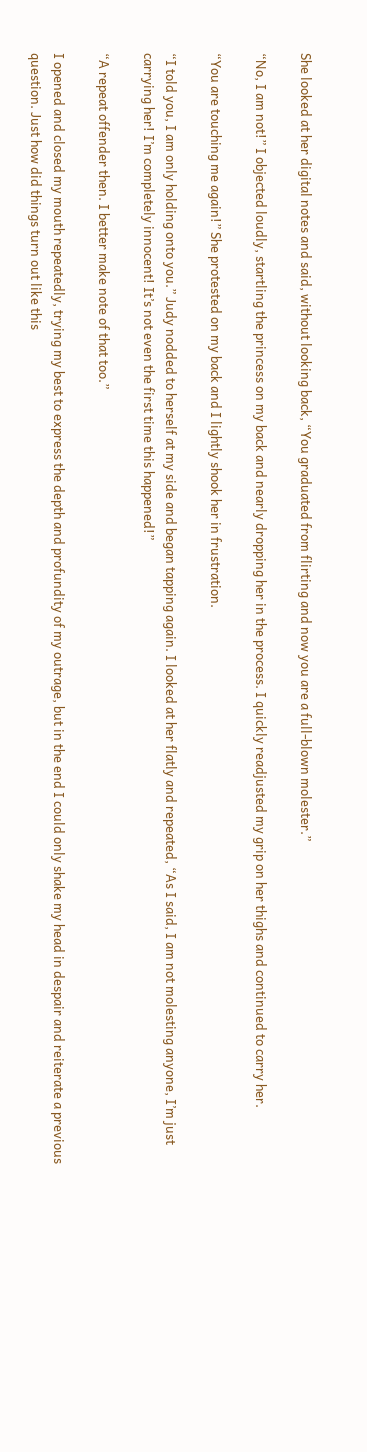She looked at her digital notes and said, without looking back, “You graduated from flirting and now you are a full-blown molester.”

“No, I am not!” I objected loudly, startling the princess on my back and nearly dropping her in the process. I quickly readjusted my grip on her thighs and continued to carry her.

“You are touching me again!” She protested on my back and I lightly shook her in frustration.

“I told you, I am only holding onto you.” Judy nodded to herself at my side and began tapping again. I looked at her flatly and repeated, “As I said, I am not molesting anyone, I’m just carrying her! I’m completely innocent! It’s not even the first time this happened!”

“A repeat offender then. I better make note of that too.”

I opened and closed my mouth repeatedly, trying my best to express the depth and profundity of my outrage, but in the end I could only shake my head in despair and reiterate a previous question. Just how did things turn out like this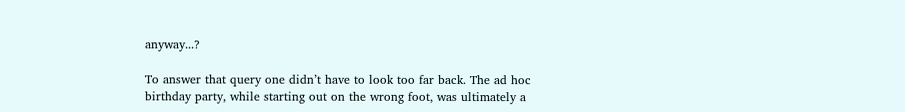anyway...?

To answer that query one didn’t have to look too far back. The ad hoc birthday party, while starting out on the wrong foot, was ultimately a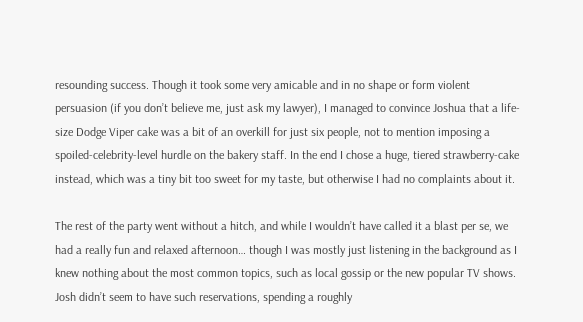resounding success. Though it took some very amicable and in no shape or form violent persuasion (if you don’t believe me, just ask my lawyer), I managed to convince Joshua that a life-size Dodge Viper cake was a bit of an overkill for just six people, not to mention imposing a spoiled-celebrity-level hurdle on the bakery staff. In the end I chose a huge, tiered strawberry-cake instead, which was a tiny bit too sweet for my taste, but otherwise I had no complaints about it.

The rest of the party went without a hitch, and while I wouldn’t have called it a blast per se, we had a really fun and relaxed afternoon… though I was mostly just listening in the background as I knew nothing about the most common topics, such as local gossip or the new popular TV shows. Josh didn’t seem to have such reservations, spending a roughly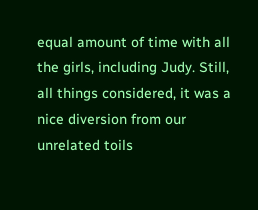equal amount of time with all the girls, including Judy. Still, all things considered, it was a nice diversion from our unrelated toils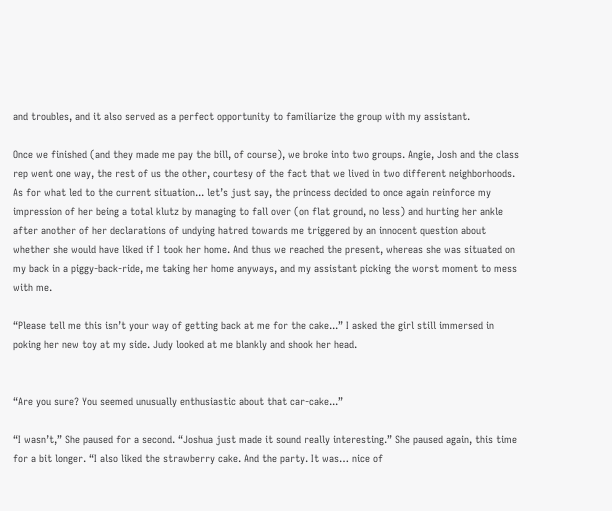and troubles, and it also served as a perfect opportunity to familiarize the group with my assistant.

Once we finished (and they made me pay the bill, of course), we broke into two groups. Angie, Josh and the class rep went one way, the rest of us the other, courtesy of the fact that we lived in two different neighborhoods. As for what led to the current situation... let’s just say, the princess decided to once again reinforce my impression of her being a total klutz by managing to fall over (on flat ground, no less) and hurting her ankle after another of her declarations of undying hatred towards me triggered by an innocent question about whether she would have liked if I took her home. And thus we reached the present, whereas she was situated on my back in a piggy-back-ride, me taking her home anyways, and my assistant picking the worst moment to mess with me.

“Please tell me this isn’t your way of getting back at me for the cake...” I asked the girl still immersed in poking her new toy at my side. Judy looked at me blankly and shook her head.


“Are you sure? You seemed unusually enthusiastic about that car-cake...”

“I wasn’t,” She paused for a second. “Joshua just made it sound really interesting.” She paused again, this time for a bit longer. “I also liked the strawberry cake. And the party. It was… nice of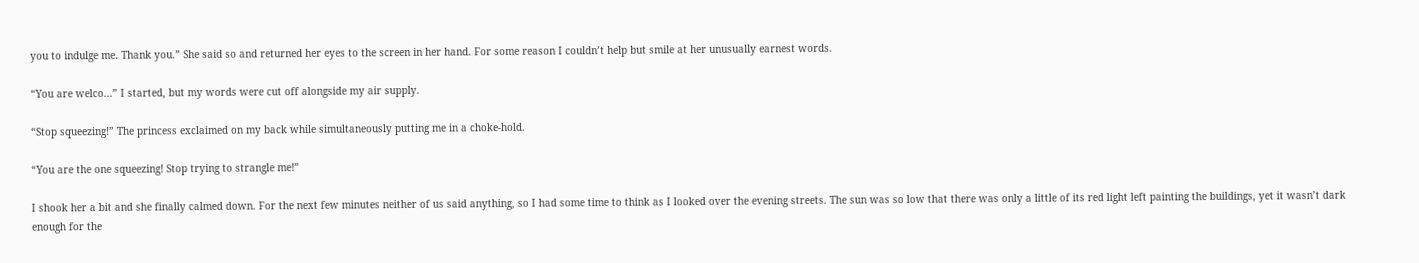you to indulge me. Thank you.” She said so and returned her eyes to the screen in her hand. For some reason I couldn’t help but smile at her unusually earnest words.

“You are welco...” I started, but my words were cut off alongside my air supply.

“Stop squeezing!” The princess exclaimed on my back while simultaneously putting me in a choke-hold.

“You are the one squeezing! Stop trying to strangle me!”

I shook her a bit and she finally calmed down. For the next few minutes neither of us said anything, so I had some time to think as I looked over the evening streets. The sun was so low that there was only a little of its red light left painting the buildings, yet it wasn’t dark enough for the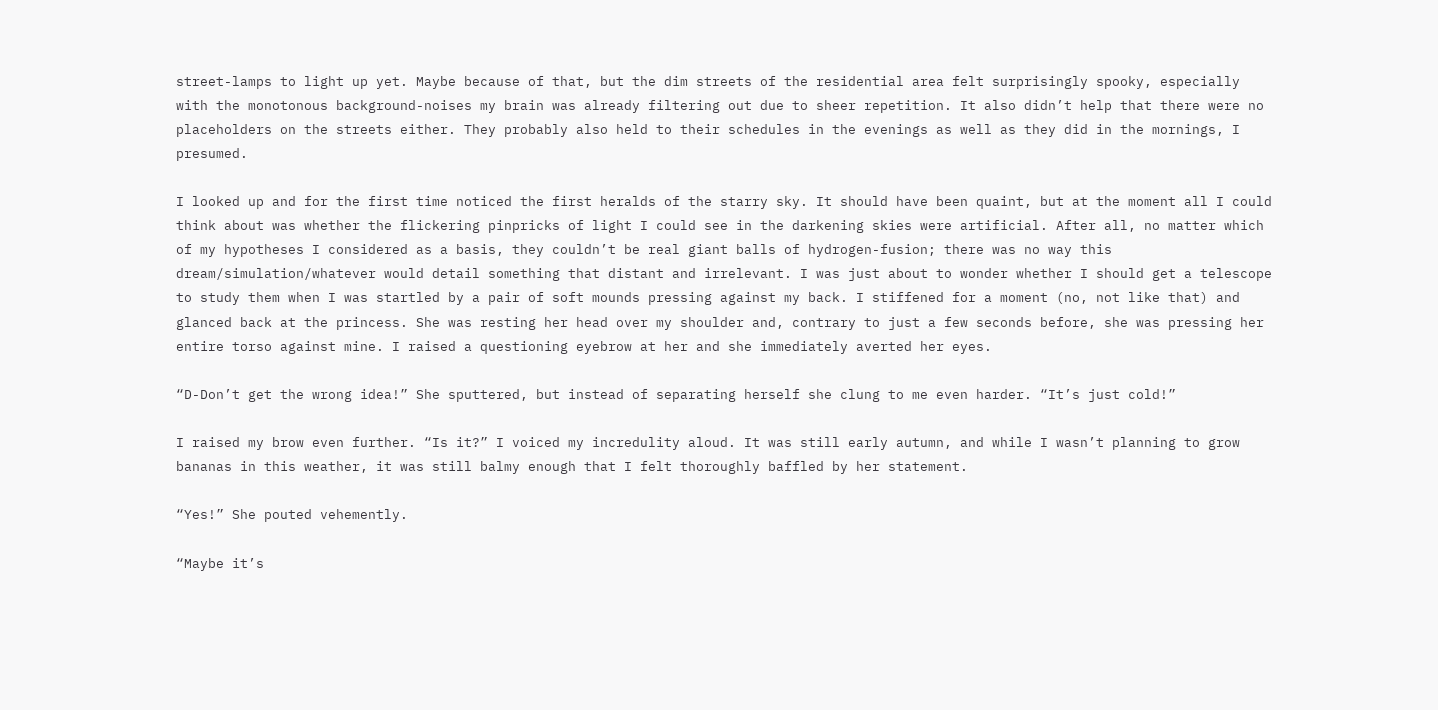street-lamps to light up yet. Maybe because of that, but the dim streets of the residential area felt surprisingly spooky, especially with the monotonous background-noises my brain was already filtering out due to sheer repetition. It also didn’t help that there were no placeholders on the streets either. They probably also held to their schedules in the evenings as well as they did in the mornings, I presumed.

I looked up and for the first time noticed the first heralds of the starry sky. It should have been quaint, but at the moment all I could think about was whether the flickering pinpricks of light I could see in the darkening skies were artificial. After all, no matter which of my hypotheses I considered as a basis, they couldn’t be real giant balls of hydrogen-fusion; there was no way this dream/simulation/whatever would detail something that distant and irrelevant. I was just about to wonder whether I should get a telescope to study them when I was startled by a pair of soft mounds pressing against my back. I stiffened for a moment (no, not like that) and glanced back at the princess. She was resting her head over my shoulder and, contrary to just a few seconds before, she was pressing her entire torso against mine. I raised a questioning eyebrow at her and she immediately averted her eyes.

“D-Don’t get the wrong idea!” She sputtered, but instead of separating herself she clung to me even harder. “It’s just cold!”

I raised my brow even further. “Is it?” I voiced my incredulity aloud. It was still early autumn, and while I wasn’t planning to grow bananas in this weather, it was still balmy enough that I felt thoroughly baffled by her statement.

“Yes!” She pouted vehemently.

“Maybe it’s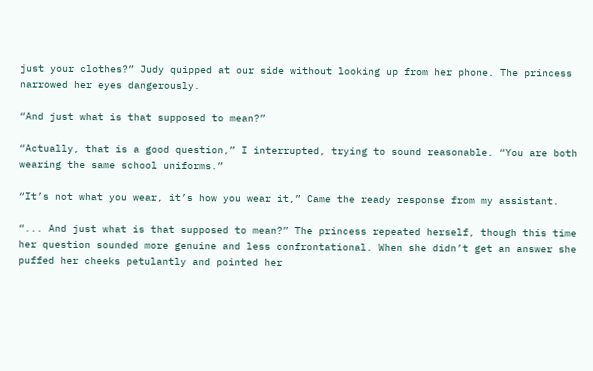just your clothes?” Judy quipped at our side without looking up from her phone. The princess narrowed her eyes dangerously.

“And just what is that supposed to mean?”

“Actually, that is a good question,” I interrupted, trying to sound reasonable. “You are both wearing the same school uniforms.”

“It’s not what you wear, it’s how you wear it,” Came the ready response from my assistant.

“... And just what is that supposed to mean?” The princess repeated herself, though this time her question sounded more genuine and less confrontational. When she didn’t get an answer she puffed her cheeks petulantly and pointed her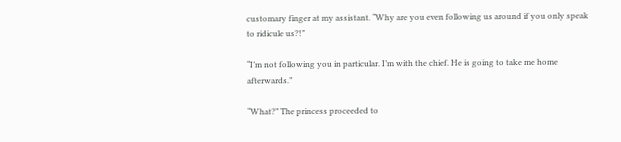customary finger at my assistant. “Why are you even following us around if you only speak to ridicule us?!”

“I’m not following you in particular. I’m with the chief. He is going to take me home afterwards.”

“What?” The princess proceeded to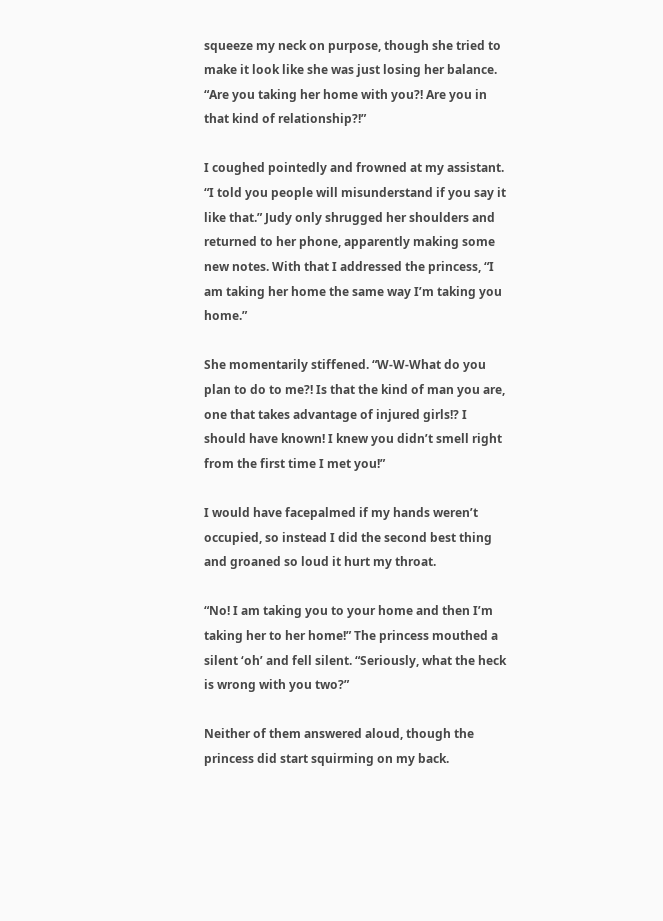squeeze my neck on purpose, though she tried to make it look like she was just losing her balance. “Are you taking her home with you?! Are you in that kind of relationship?!”

I coughed pointedly and frowned at my assistant. “I told you people will misunderstand if you say it like that.” Judy only shrugged her shoulders and returned to her phone, apparently making some new notes. With that I addressed the princess, “I am taking her home the same way I’m taking you home.”

She momentarily stiffened. “W-W-What do you plan to do to me?! Is that the kind of man you are, one that takes advantage of injured girls!? I should have known! I knew you didn’t smell right from the first time I met you!”

I would have facepalmed if my hands weren’t occupied, so instead I did the second best thing and groaned so loud it hurt my throat.

“No! I am taking you to your home and then I’m taking her to her home!” The princess mouthed a silent ‘oh’ and fell silent. “Seriously, what the heck is wrong with you two?”

Neither of them answered aloud, though the princess did start squirming on my back.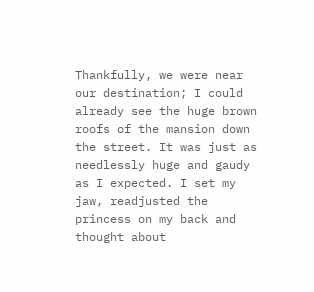Thankfully, we were near our destination; I could already see the huge brown roofs of the mansion down the street. It was just as needlessly huge and gaudy as I expected. I set my jaw, readjusted the princess on my back and thought about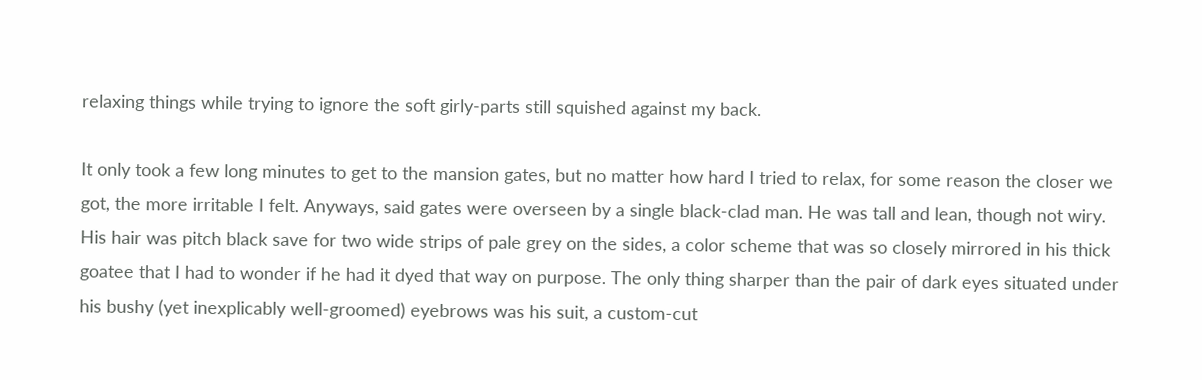relaxing things while trying to ignore the soft girly-parts still squished against my back.

It only took a few long minutes to get to the mansion gates, but no matter how hard I tried to relax, for some reason the closer we got, the more irritable I felt. Anyways, said gates were overseen by a single black-clad man. He was tall and lean, though not wiry. His hair was pitch black save for two wide strips of pale grey on the sides, a color scheme that was so closely mirrored in his thick goatee that I had to wonder if he had it dyed that way on purpose. The only thing sharper than the pair of dark eyes situated under his bushy (yet inexplicably well-groomed) eyebrows was his suit, a custom-cut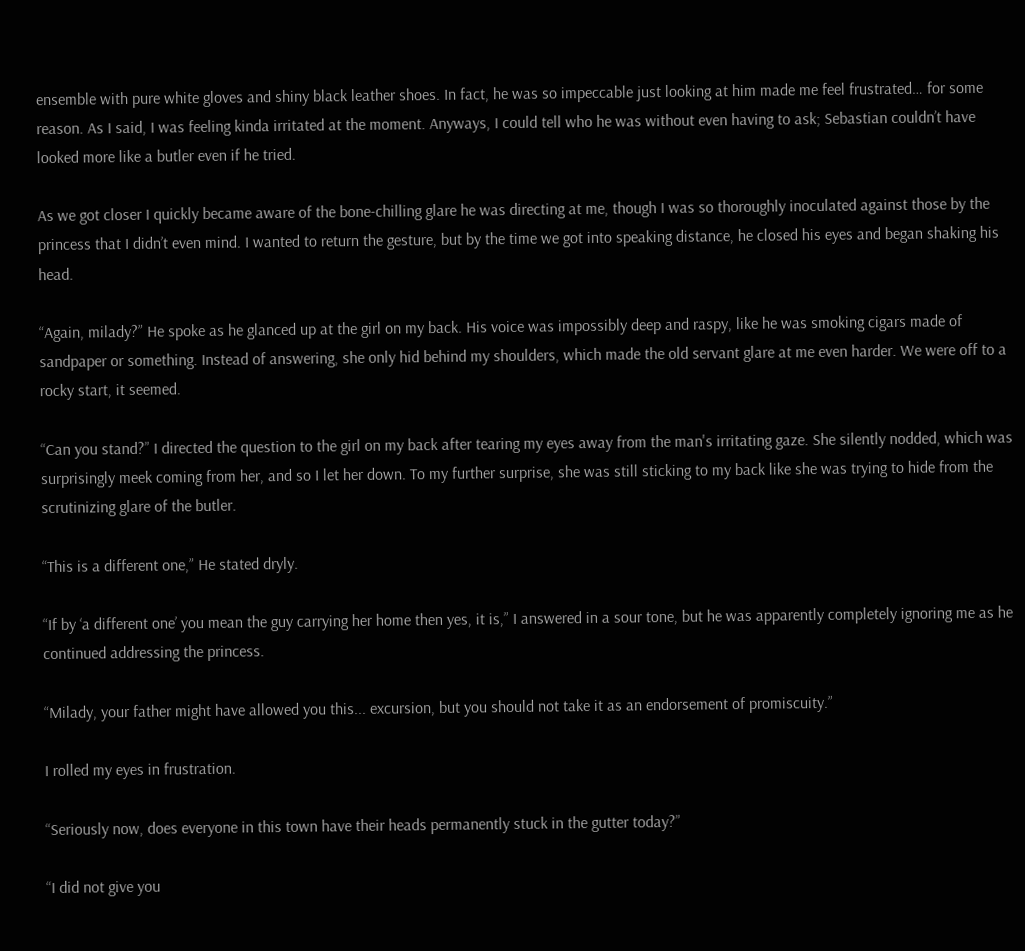ensemble with pure white gloves and shiny black leather shoes. In fact, he was so impeccable just looking at him made me feel frustrated… for some reason. As I said, I was feeling kinda irritated at the moment. Anyways, I could tell who he was without even having to ask; Sebastian couldn’t have looked more like a butler even if he tried.

As we got closer I quickly became aware of the bone-chilling glare he was directing at me, though I was so thoroughly inoculated against those by the princess that I didn’t even mind. I wanted to return the gesture, but by the time we got into speaking distance, he closed his eyes and began shaking his head.

“Again, milady?” He spoke as he glanced up at the girl on my back. His voice was impossibly deep and raspy, like he was smoking cigars made of sandpaper or something. Instead of answering, she only hid behind my shoulders, which made the old servant glare at me even harder. We were off to a rocky start, it seemed.

“Can you stand?” I directed the question to the girl on my back after tearing my eyes away from the man's irritating gaze. She silently nodded, which was surprisingly meek coming from her, and so I let her down. To my further surprise, she was still sticking to my back like she was trying to hide from the scrutinizing glare of the butler.

“This is a different one,” He stated dryly.

“If by ‘a different one’ you mean the guy carrying her home then yes, it is,” I answered in a sour tone, but he was apparently completely ignoring me as he continued addressing the princess.

“Milady, your father might have allowed you this... excursion, but you should not take it as an endorsement of promiscuity.”

I rolled my eyes in frustration.

“Seriously now, does everyone in this town have their heads permanently stuck in the gutter today?”

“I did not give you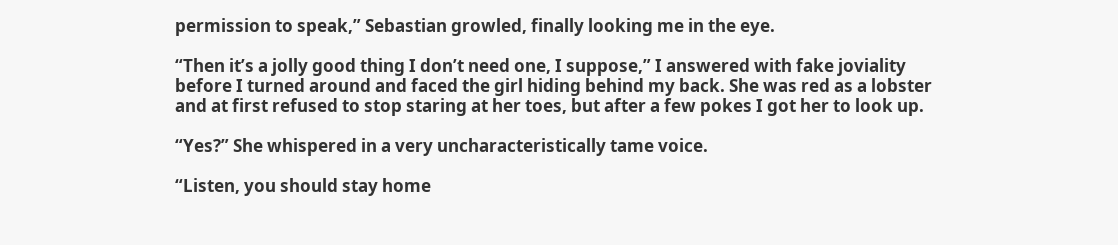permission to speak,” Sebastian growled, finally looking me in the eye.

“Then it’s a jolly good thing I don’t need one, I suppose,” I answered with fake joviality before I turned around and faced the girl hiding behind my back. She was red as a lobster and at first refused to stop staring at her toes, but after a few pokes I got her to look up.

“Yes?” She whispered in a very uncharacteristically tame voice.

“Listen, you should stay home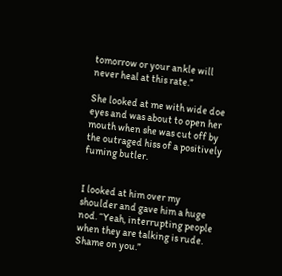tomorrow or your ankle will never heal at this rate.”

She looked at me with wide doe eyes and was about to open her mouth when she was cut off by the outraged hiss of a positively fuming butler.


I looked at him over my shoulder and gave him a huge nod. “Yeah, interrupting people when they are talking is rude. Shame on you.”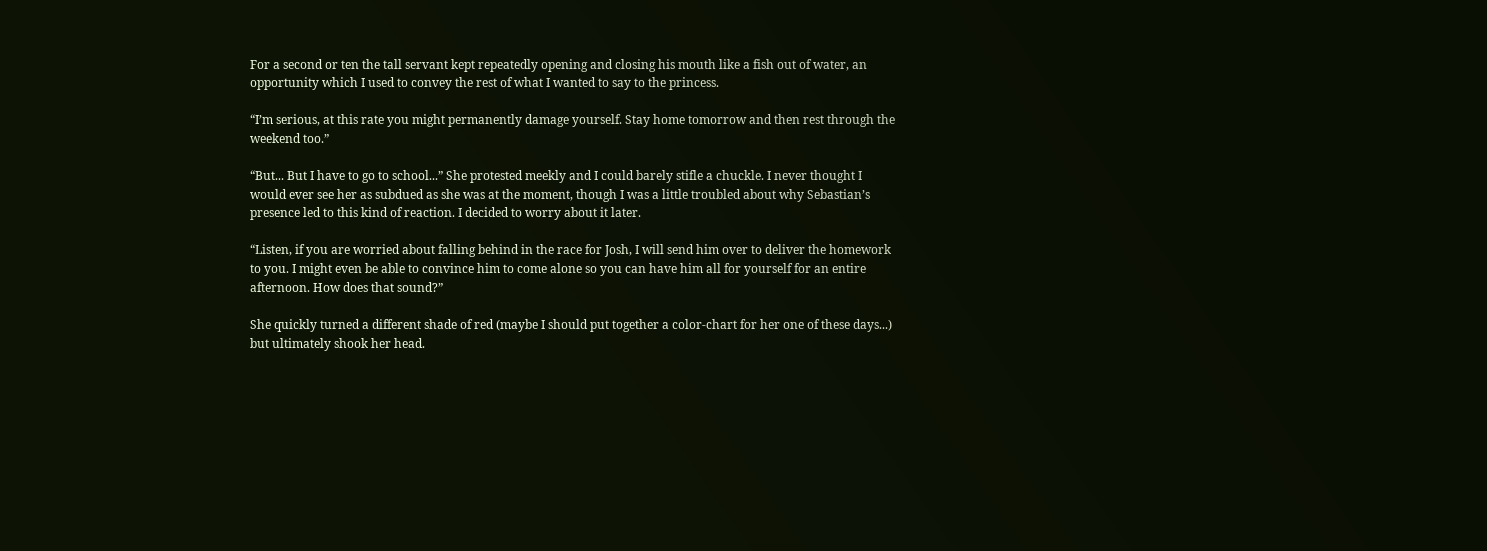For a second or ten the tall servant kept repeatedly opening and closing his mouth like a fish out of water, an opportunity which I used to convey the rest of what I wanted to say to the princess.

“I’m serious, at this rate you might permanently damage yourself. Stay home tomorrow and then rest through the weekend too.”

“But... But I have to go to school...” She protested meekly and I could barely stifle a chuckle. I never thought I would ever see her as subdued as she was at the moment, though I was a little troubled about why Sebastian’s presence led to this kind of reaction. I decided to worry about it later.

“Listen, if you are worried about falling behind in the race for Josh, I will send him over to deliver the homework to you. I might even be able to convince him to come alone so you can have him all for yourself for an entire afternoon. How does that sound?”

She quickly turned a different shade of red (maybe I should put together a color-chart for her one of these days...) but ultimately shook her head.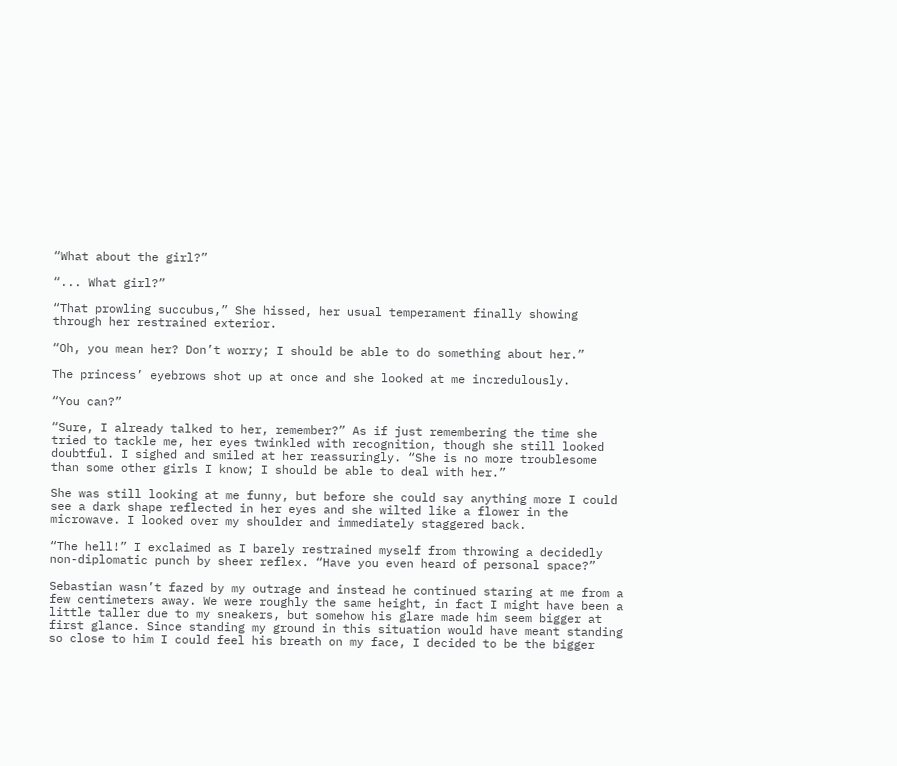“What about the girl?”

“... What girl?”

“That prowling succubus,” She hissed, her usual temperament finally showing through her restrained exterior.

“Oh, you mean her? Don’t worry; I should be able to do something about her.”

The princess’ eyebrows shot up at once and she looked at me incredulously.

“You can?”

“Sure, I already talked to her, remember?” As if just remembering the time she tried to tackle me, her eyes twinkled with recognition, though she still looked doubtful. I sighed and smiled at her reassuringly. “She is no more troublesome than some other girls I know; I should be able to deal with her.”

She was still looking at me funny, but before she could say anything more I could see a dark shape reflected in her eyes and she wilted like a flower in the microwave. I looked over my shoulder and immediately staggered back.

“The hell!” I exclaimed as I barely restrained myself from throwing a decidedly non-diplomatic punch by sheer reflex. “Have you even heard of personal space?”

Sebastian wasn’t fazed by my outrage and instead he continued staring at me from a few centimeters away. We were roughly the same height, in fact I might have been a little taller due to my sneakers, but somehow his glare made him seem bigger at first glance. Since standing my ground in this situation would have meant standing so close to him I could feel his breath on my face, I decided to be the bigger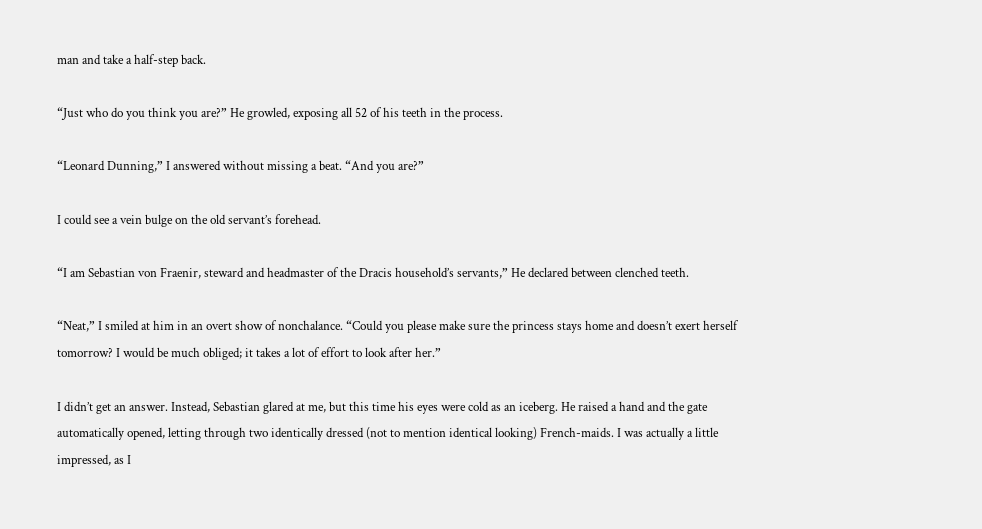man and take a half-step back.

“Just who do you think you are?” He growled, exposing all 52 of his teeth in the process.

“Leonard Dunning,” I answered without missing a beat. “And you are?”

I could see a vein bulge on the old servant’s forehead.

“I am Sebastian von Fraenir, steward and headmaster of the Dracis household’s servants,” He declared between clenched teeth.

“Neat,” I smiled at him in an overt show of nonchalance. “Could you please make sure the princess stays home and doesn’t exert herself tomorrow? I would be much obliged; it takes a lot of effort to look after her.”

I didn’t get an answer. Instead, Sebastian glared at me, but this time his eyes were cold as an iceberg. He raised a hand and the gate automatically opened, letting through two identically dressed (not to mention identical looking) French-maids. I was actually a little impressed, as I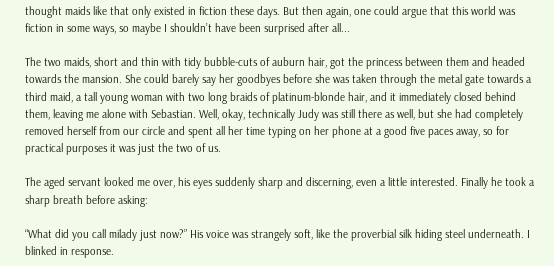thought maids like that only existed in fiction these days. But then again, one could argue that this world was fiction in some ways, so maybe I shouldn’t have been surprised after all...

The two maids, short and thin with tidy bubble-cuts of auburn hair, got the princess between them and headed towards the mansion. She could barely say her goodbyes before she was taken through the metal gate towards a third maid, a tall young woman with two long braids of platinum-blonde hair, and it immediately closed behind them, leaving me alone with Sebastian. Well, okay, technically Judy was still there as well, but she had completely removed herself from our circle and spent all her time typing on her phone at a good five paces away, so for practical purposes it was just the two of us.

The aged servant looked me over, his eyes suddenly sharp and discerning, even a little interested. Finally he took a sharp breath before asking:

“What did you call milady just now?” His voice was strangely soft, like the proverbial silk hiding steel underneath. I blinked in response.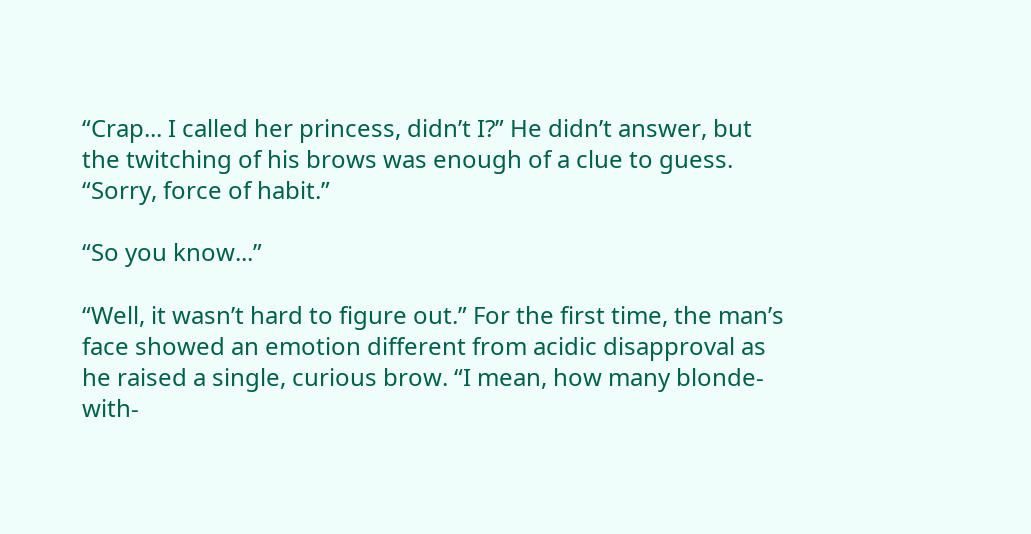“Crap... I called her princess, didn’t I?” He didn’t answer, but the twitching of his brows was enough of a clue to guess. “Sorry, force of habit.”

“So you know...”

“Well, it wasn’t hard to figure out.” For the first time, the man’s face showed an emotion different from acidic disapproval as he raised a single, curious brow. “I mean, how many blonde-with-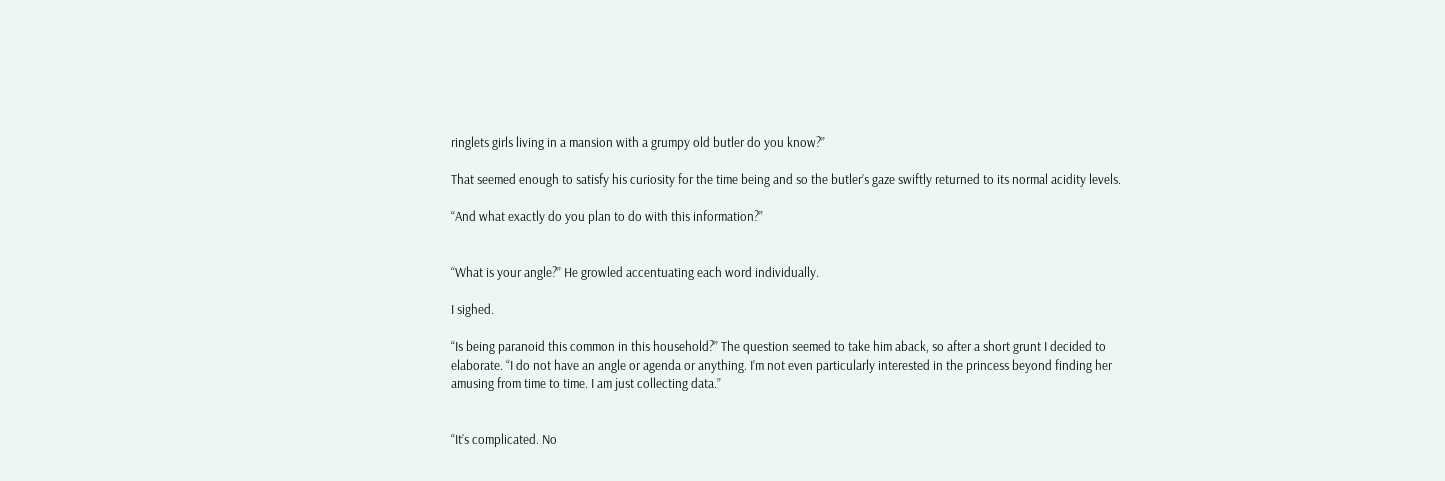ringlets girls living in a mansion with a grumpy old butler do you know?”

That seemed enough to satisfy his curiosity for the time being and so the butler’s gaze swiftly returned to its normal acidity levels.

“And what exactly do you plan to do with this information?”


“What is your angle?” He growled accentuating each word individually.

I sighed.

“Is being paranoid this common in this household?” The question seemed to take him aback, so after a short grunt I decided to elaborate. “I do not have an angle or agenda or anything. I’m not even particularly interested in the princess beyond finding her amusing from time to time. I am just collecting data.”


“It’s complicated. No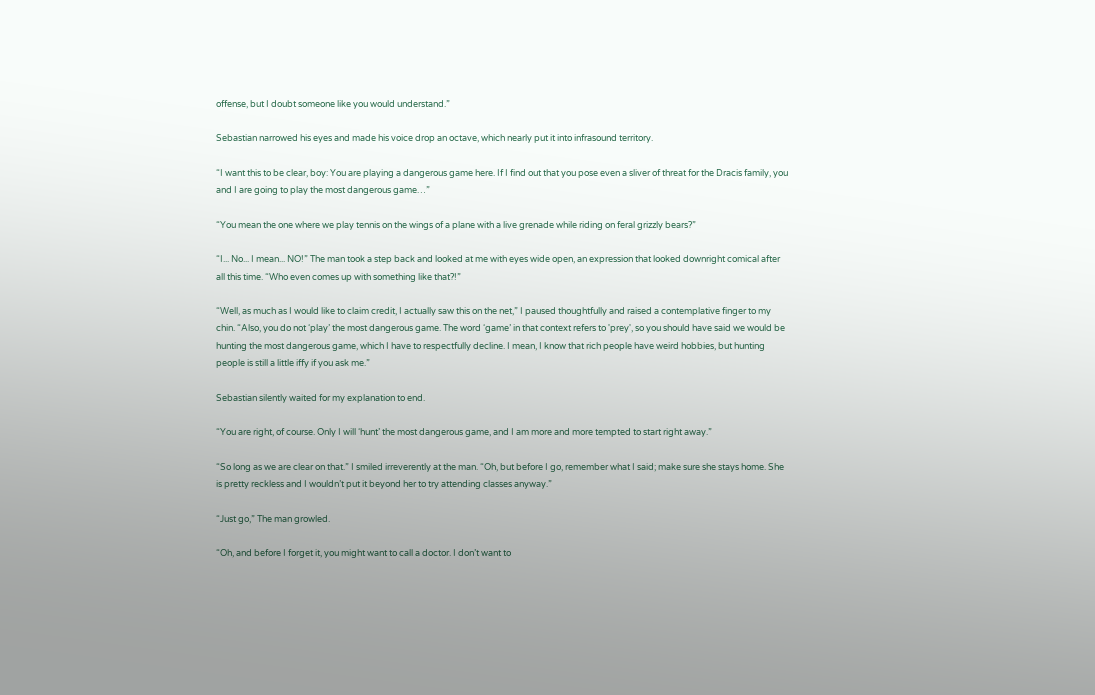offense, but I doubt someone like you would understand.”

Sebastian narrowed his eyes and made his voice drop an octave, which nearly put it into infrasound territory.

“I want this to be clear, boy: You are playing a dangerous game here. If I find out that you pose even a sliver of threat for the Dracis family, you and I are going to play the most dangerous game…”

“You mean the one where we play tennis on the wings of a plane with a live grenade while riding on feral grizzly bears?”

“I... No... I mean... NO!” The man took a step back and looked at me with eyes wide open, an expression that looked downright comical after all this time. “Who even comes up with something like that?!”

“Well, as much as I would like to claim credit, I actually saw this on the net,” I paused thoughtfully and raised a contemplative finger to my chin. “Also, you do not ‘play’ the most dangerous game. The word ‘game’ in that context refers to 'prey', so you should have said we would be hunting the most dangerous game, which I have to respectfully decline. I mean, I know that rich people have weird hobbies, but hunting people is still a little iffy if you ask me.”

Sebastian silently waited for my explanation to end.

“You are right, of course. Only I will ‘hunt’ the most dangerous game, and I am more and more tempted to start right away.”

“So long as we are clear on that.” I smiled irreverently at the man. “Oh, but before I go, remember what I said; make sure she stays home. She is pretty reckless and I wouldn’t put it beyond her to try attending classes anyway.”

“Just go,” The man growled.

“Oh, and before I forget it, you might want to call a doctor. I don’t want to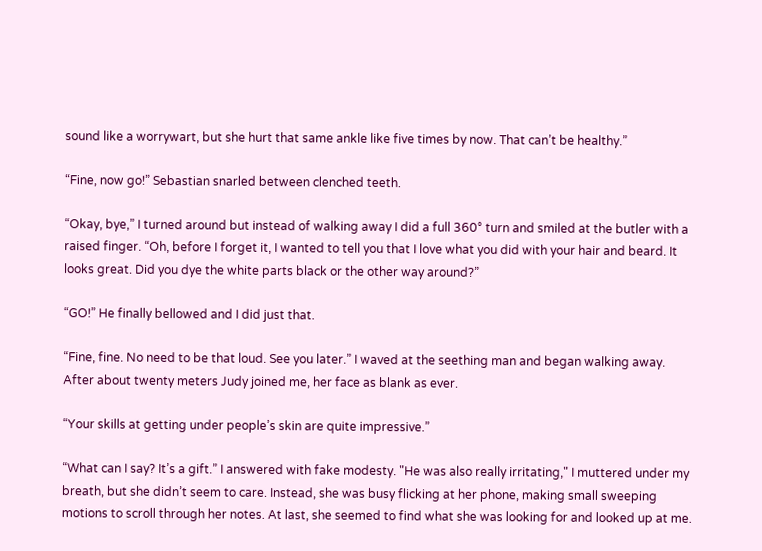sound like a worrywart, but she hurt that same ankle like five times by now. That can’t be healthy.”

“Fine, now go!” Sebastian snarled between clenched teeth.

“Okay, bye,” I turned around but instead of walking away I did a full 360° turn and smiled at the butler with a raised finger. “Oh, before I forget it, I wanted to tell you that I love what you did with your hair and beard. It looks great. Did you dye the white parts black or the other way around?”

“GO!” He finally bellowed and I did just that.

“Fine, fine. No need to be that loud. See you later.” I waved at the seething man and began walking away. After about twenty meters Judy joined me, her face as blank as ever.

“Your skills at getting under people’s skin are quite impressive.”

“What can I say? It’s a gift.” I answered with fake modesty. "He was also really irritating," I muttered under my breath, but she didn’t seem to care. Instead, she was busy flicking at her phone, making small sweeping motions to scroll through her notes. At last, she seemed to find what she was looking for and looked up at me.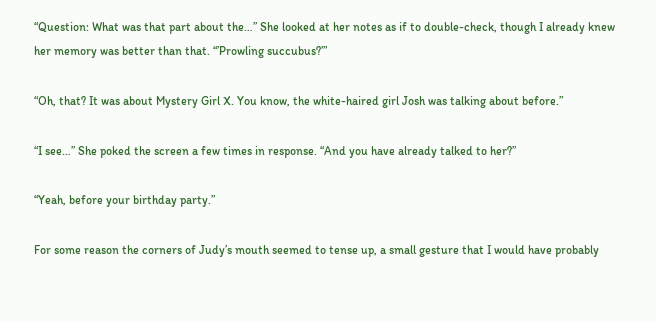“Question: What was that part about the…” She looked at her notes as if to double-check, though I already knew her memory was better than that. “’Prowling succubus?’”

“Oh, that? It was about Mystery Girl X. You know, the white-haired girl Josh was talking about before.”

“I see…” She poked the screen a few times in response. “And you have already talked to her?”

“Yeah, before your birthday party.”

For some reason the corners of Judy’s mouth seemed to tense up, a small gesture that I would have probably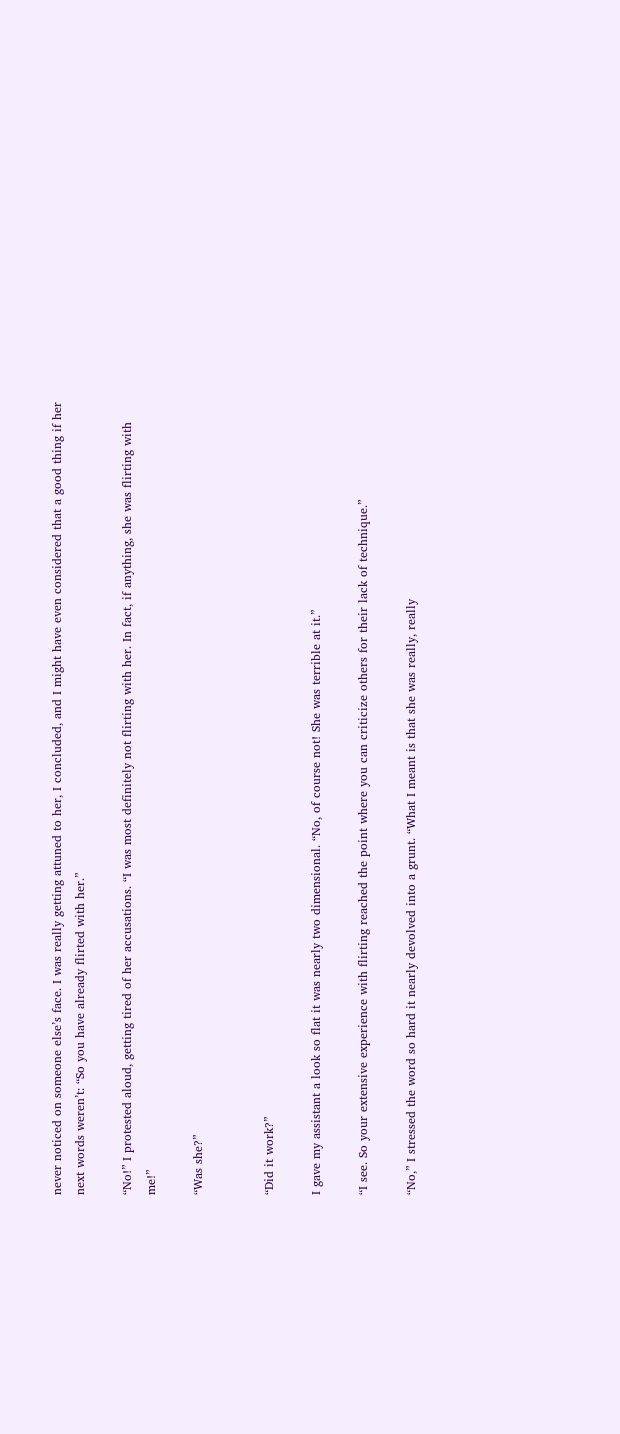never noticed on someone else’s face. I was really getting attuned to her, I concluded, and I might have even considered that a good thing if her next words weren’t: “So you have already flirted with her.”

“No!” I protested aloud, getting tired of her accusations. “I was most definitely not flirting with her. In fact, if anything, she was flirting with me!”

“Was she?”


“Did it work?”

I gave my assistant a look so flat it was nearly two dimensional. “No, of course not! She was terrible at it.”

“I see. So your extensive experience with flirting reached the point where you can criticize others for their lack of technique.”

“No,” I stressed the word so hard it nearly devolved into a grunt. “What I meant is that she was really, really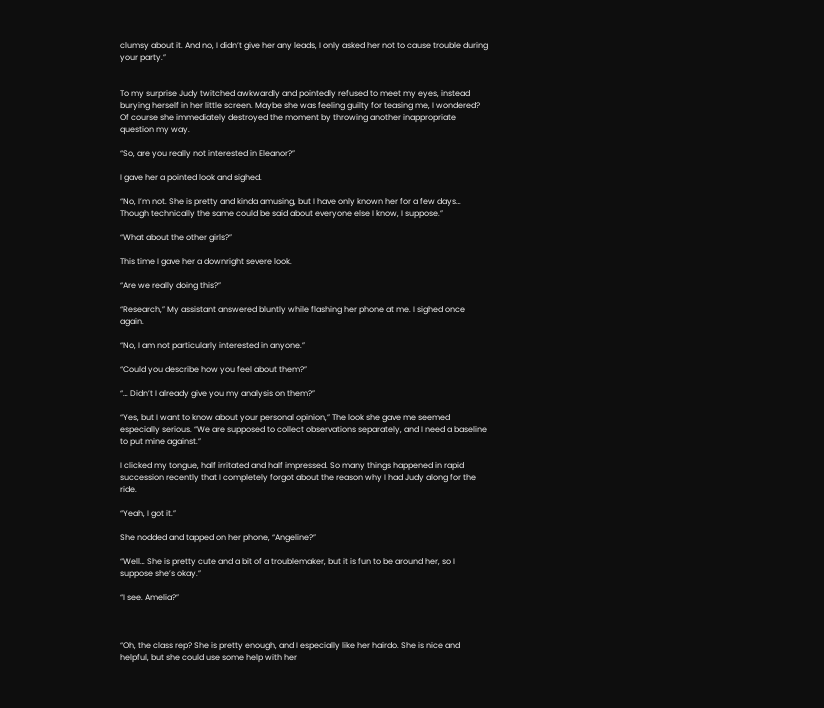clumsy about it. And no, I didn’t give her any leads, I only asked her not to cause trouble during your party.”


To my surprise Judy twitched awkwardly and pointedly refused to meet my eyes, instead burying herself in her little screen. Maybe she was feeling guilty for teasing me, I wondered? Of course she immediately destroyed the moment by throwing another inappropriate question my way.

“So, are you really not interested in Eleanor?”

I gave her a pointed look and sighed.

“No, I’m not. She is pretty and kinda amusing, but I have only known her for a few days… Though technically the same could be said about everyone else I know, I suppose.”

“What about the other girls?”

This time I gave her a downright severe look.

“Are we really doing this?”

“Research,” My assistant answered bluntly while flashing her phone at me. I sighed once again.

“No, I am not particularly interested in anyone.”

“Could you describe how you feel about them?”

“… Didn’t I already give you my analysis on them?”

“Yes, but I want to know about your personal opinion,” The look she gave me seemed especially serious. “We are supposed to collect observations separately, and I need a baseline to put mine against.”

I clicked my tongue, half irritated and half impressed. So many things happened in rapid succession recently that I completely forgot about the reason why I had Judy along for the ride.

“Yeah, I got it.”

She nodded and tapped on her phone, “Angeline?”

“Well… She is pretty cute and a bit of a troublemaker, but it is fun to be around her, so I suppose she’s okay.”

“I see. Amelia?”



“Oh, the class rep? She is pretty enough, and I especially like her hairdo. She is nice and helpful, but she could use some help with her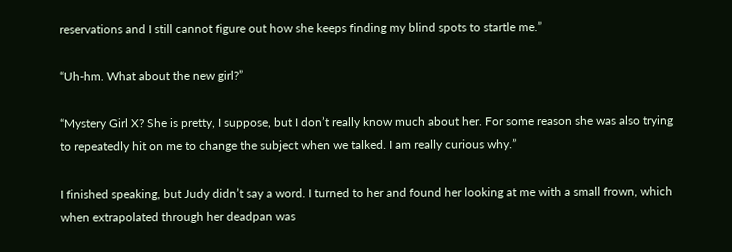reservations and I still cannot figure out how she keeps finding my blind spots to startle me.”

“Uh-hm. What about the new girl?”

“Mystery Girl X? She is pretty, I suppose, but I don’t really know much about her. For some reason she was also trying to repeatedly hit on me to change the subject when we talked. I am really curious why.”

I finished speaking, but Judy didn’t say a word. I turned to her and found her looking at me with a small frown, which when extrapolated through her deadpan was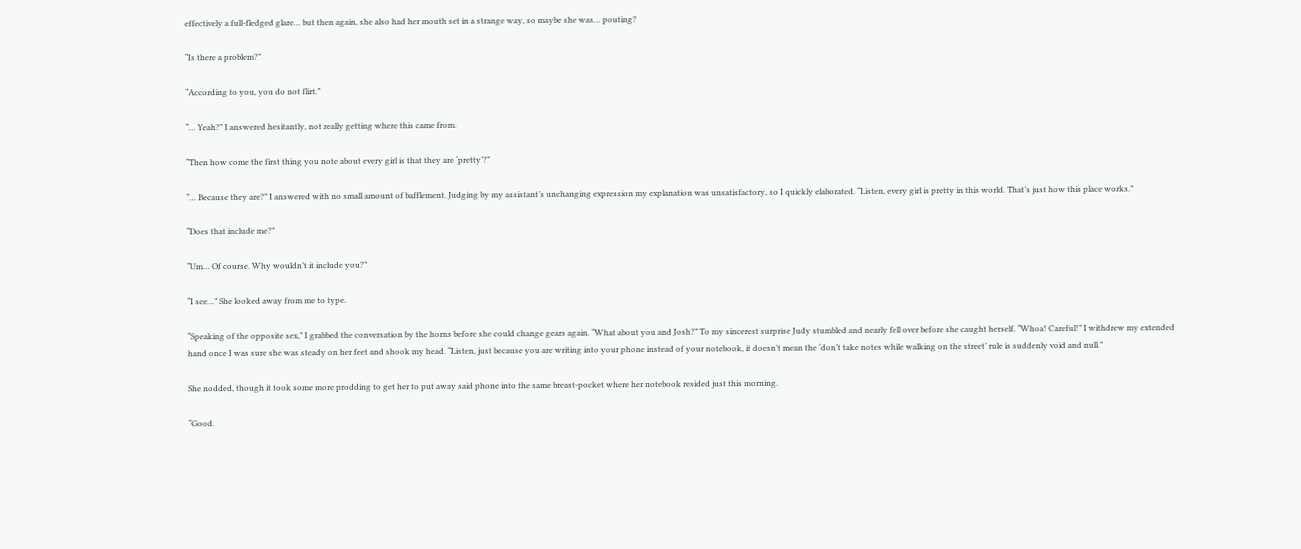effectively a full-fledged glare… but then again, she also had her mouth set in a strange way, so maybe she was… pouting?

“Is there a problem?”

“According to you, you do not flirt.”

“… Yeah?” I answered hesitantly, not really getting where this came from.

“Then how come the first thing you note about every girl is that they are ‘pretty’?”

“… Because they are?” I answered with no small amount of bafflement. Judging by my assistant’s unchanging expression my explanation was unsatisfactory, so I quickly elaborated. “Listen, every girl is pretty in this world. That’s just how this place works.”

“Does that include me?”

“Um… Of course. Why wouldn’t it include you?”

“I see…” She looked away from me to type.

“Speaking of the opposite sex,” I grabbed the conversation by the horns before she could change gears again. “What about you and Josh?” To my sincerest surprise Judy stumbled and nearly fell over before she caught herself. “Whoa! Careful!” I withdrew my extended hand once I was sure she was steady on her feet and shook my head. “Listen, just because you are writing into your phone instead of your notebook, it doesn’t mean the ‘don’t take notes while walking on the street’ rule is suddenly void and null.”

She nodded, though it took some more prodding to get her to put away said phone into the same breast-pocket where her notebook resided just this morning.

“Good.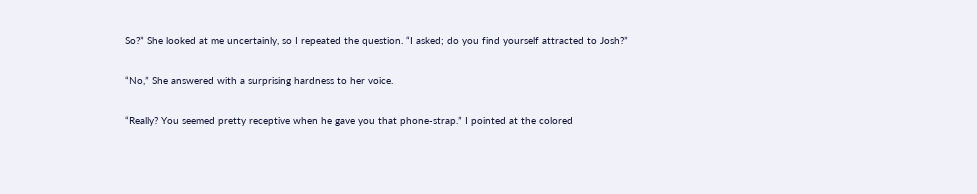So?” She looked at me uncertainly, so I repeated the question. “I asked; do you find yourself attracted to Josh?”

“No,” She answered with a surprising hardness to her voice.

“Really? You seemed pretty receptive when he gave you that phone-strap.” I pointed at the colored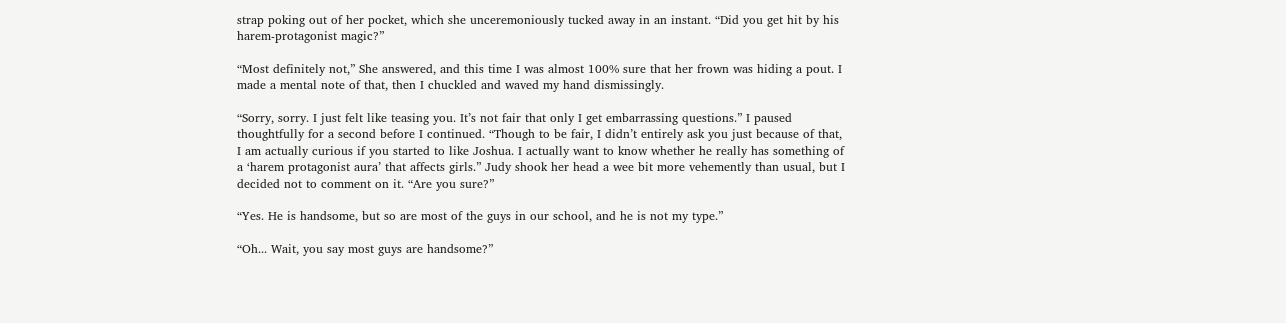strap poking out of her pocket, which she unceremoniously tucked away in an instant. “Did you get hit by his harem-protagonist magic?”

“Most definitely not,” She answered, and this time I was almost 100% sure that her frown was hiding a pout. I made a mental note of that, then I chuckled and waved my hand dismissingly.

“Sorry, sorry. I just felt like teasing you. It’s not fair that only I get embarrassing questions.” I paused thoughtfully for a second before I continued. “Though to be fair, I didn’t entirely ask you just because of that, I am actually curious if you started to like Joshua. I actually want to know whether he really has something of a ‘harem protagonist aura’ that affects girls.” Judy shook her head a wee bit more vehemently than usual, but I decided not to comment on it. “Are you sure?”

“Yes. He is handsome, but so are most of the guys in our school, and he is not my type.”

“Oh... Wait, you say most guys are handsome?”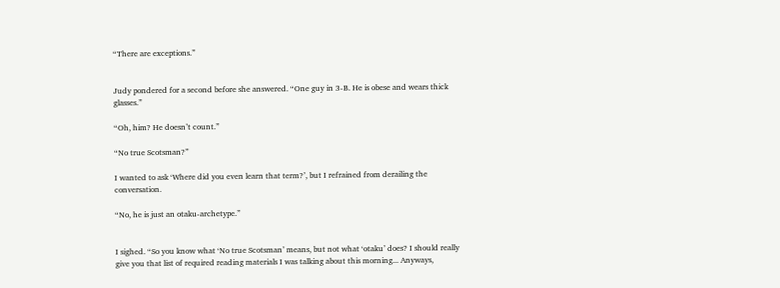“There are exceptions.”


Judy pondered for a second before she answered. “One guy in 3-B. He is obese and wears thick glasses.”

“Oh, him? He doesn’t count.”

“No true Scotsman?”

I wanted to ask ‘Where did you even learn that term?’, but I refrained from derailing the conversation.

“No, he is just an otaku-archetype.”


I sighed. “So you know what ‘No true Scotsman’ means, but not what ‘otaku’ does? I should really give you that list of required reading materials I was talking about this morning... Anyways,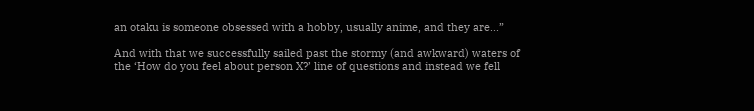an otaku is someone obsessed with a hobby, usually anime, and they are...”

And with that we successfully sailed past the stormy (and awkward) waters of the ‘How do you feel about person X?’ line of questions and instead we fell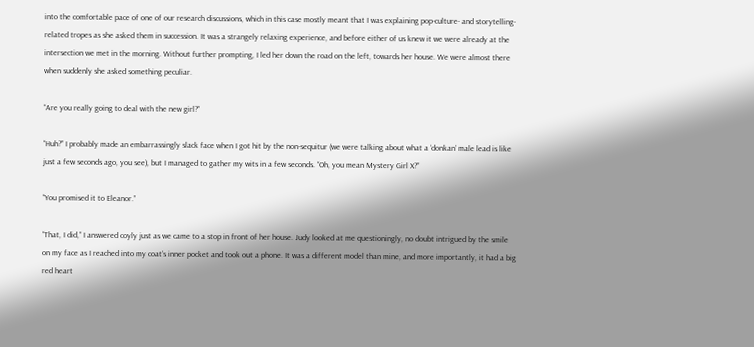into the comfortable pace of one of our research discussions, which in this case mostly meant that I was explaining pop-culture- and storytelling-related tropes as she asked them in succession. It was a strangely relaxing experience, and before either of us knew it we were already at the intersection we met in the morning. Without further prompting, I led her down the road on the left, towards her house. We were almost there when suddenly she asked something peculiar.

“Are you really going to deal with the new girl?”

“Huh?” I probably made an embarrassingly slack face when I got hit by the non-sequitur (we were talking about what a ‘donkan’ male lead is like just a few seconds ago, you see), but I managed to gather my wits in a few seconds. “Oh, you mean Mystery Girl X?”

“You promised it to Eleanor.”

“That, I did,” I answered coyly just as we came to a stop in front of her house. Judy looked at me questioningly, no doubt intrigued by the smile on my face as I reached into my coat’s inner pocket and took out a phone. It was a different model than mine, and more importantly, it had a big red heart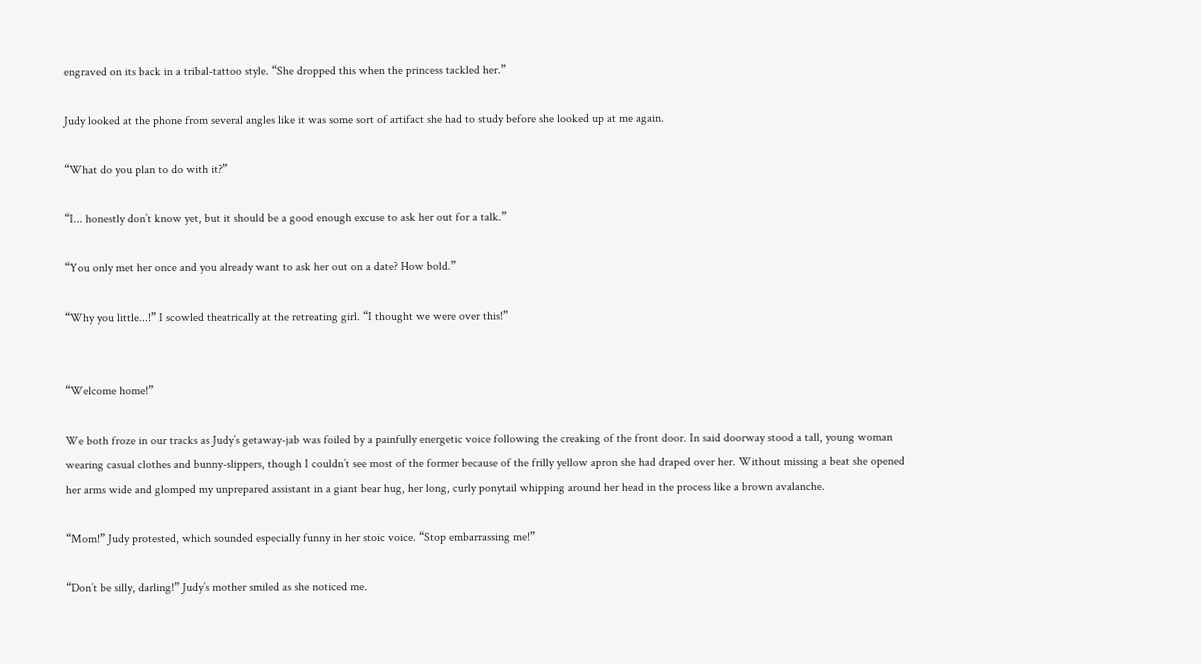engraved on its back in a tribal-tattoo style. “She dropped this when the princess tackled her.”

Judy looked at the phone from several angles like it was some sort of artifact she had to study before she looked up at me again.

“What do you plan to do with it?”

“I... honestly don’t know yet, but it should be a good enough excuse to ask her out for a talk.”

“You only met her once and you already want to ask her out on a date? How bold.”

“Why you little...!” I scowled theatrically at the retreating girl. “I thought we were over this!”


“Welcome home!”

We both froze in our tracks as Judy’s getaway-jab was foiled by a painfully energetic voice following the creaking of the front door. In said doorway stood a tall, young woman wearing casual clothes and bunny-slippers, though I couldn’t see most of the former because of the frilly yellow apron she had draped over her. Without missing a beat she opened her arms wide and glomped my unprepared assistant in a giant bear hug, her long, curly ponytail whipping around her head in the process like a brown avalanche.

“Mom!” Judy protested, which sounded especially funny in her stoic voice. “Stop embarrassing me!”

“Don’t be silly, darling!” Judy’s mother smiled as she noticed me.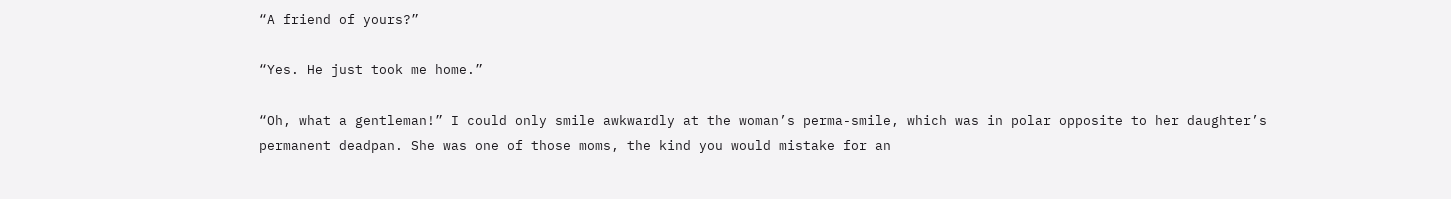“A friend of yours?”

“Yes. He just took me home.”

“Oh, what a gentleman!” I could only smile awkwardly at the woman’s perma-smile, which was in polar opposite to her daughter’s permanent deadpan. She was one of those moms, the kind you would mistake for an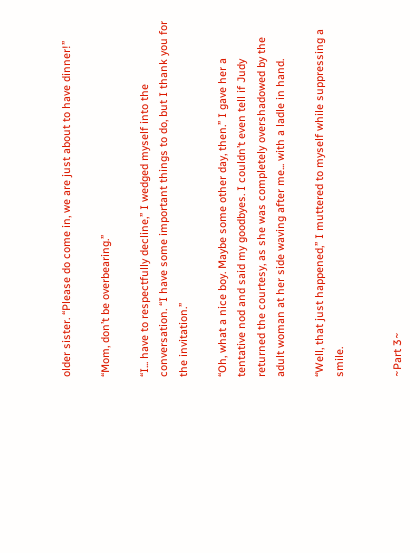older sister. “Please do come in, we are just about to have dinner!”

“Mom, don’t be overbearing.”

“I... have to respectfully decline,” I wedged myself into the conversation. “I have some important things to do, but I thank you for the invitation.”

“Oh, what a nice boy. Maybe some other day, then.” I gave her a tentative nod and said my goodbyes. I couldn’t even tell if Judy returned the courtesy, as she was completely overshadowed by the adult woman at her side waving after me... with a ladle in hand.

“Well, that just happened,” I muttered to myself while suppressing a smile.


~Part 3~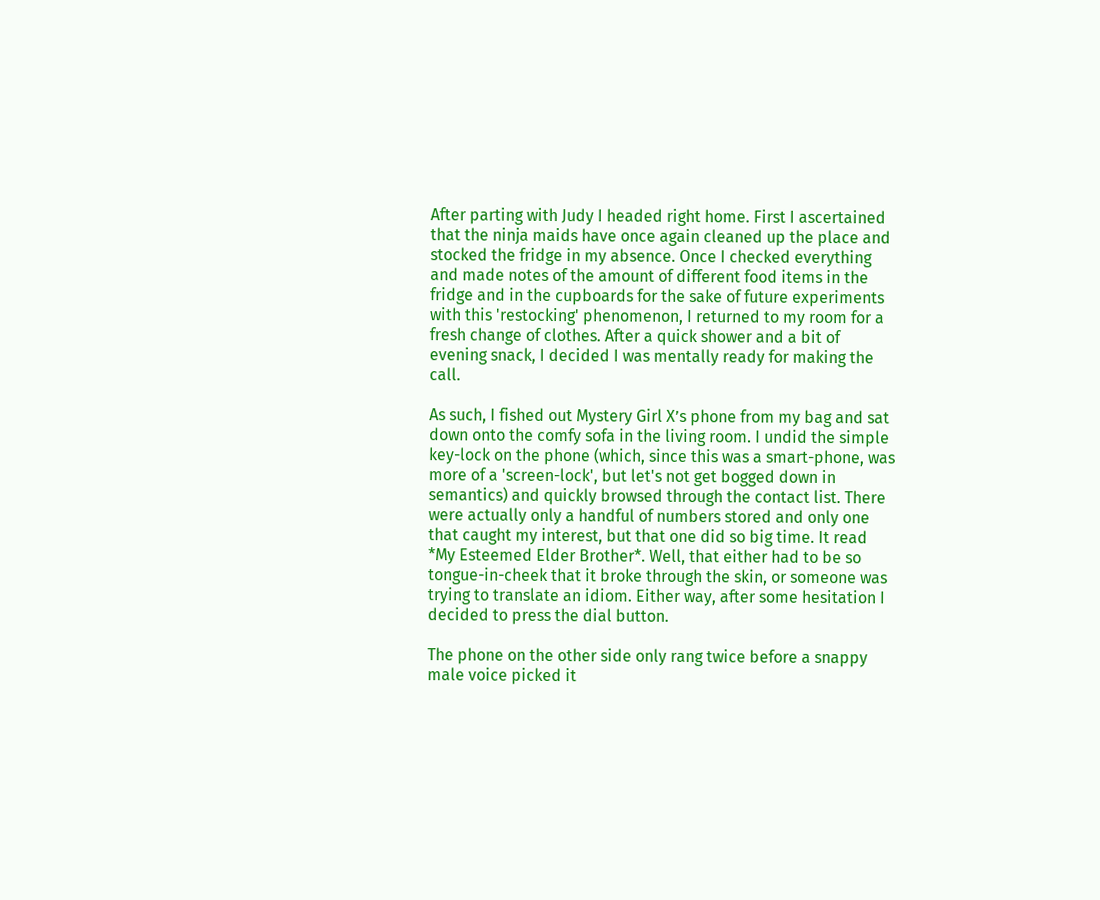After parting with Judy I headed right home. First I ascertained that the ninja maids have once again cleaned up the place and stocked the fridge in my absence. Once I checked everything and made notes of the amount of different food items in the fridge and in the cupboards for the sake of future experiments with this 'restocking' phenomenon, I returned to my room for a fresh change of clothes. After a quick shower and a bit of evening snack, I decided I was mentally ready for making the call.

As such, I fished out Mystery Girl X’s phone from my bag and sat down onto the comfy sofa in the living room. I undid the simple key-lock on the phone (which, since this was a smart-phone, was more of a 'screen-lock', but let's not get bogged down in semantics) and quickly browsed through the contact list. There were actually only a handful of numbers stored and only one that caught my interest, but that one did so big time. It read *My Esteemed Elder Brother*. Well, that either had to be so tongue-in-cheek that it broke through the skin, or someone was trying to translate an idiom. Either way, after some hesitation I decided to press the dial button.

The phone on the other side only rang twice before a snappy male voice picked it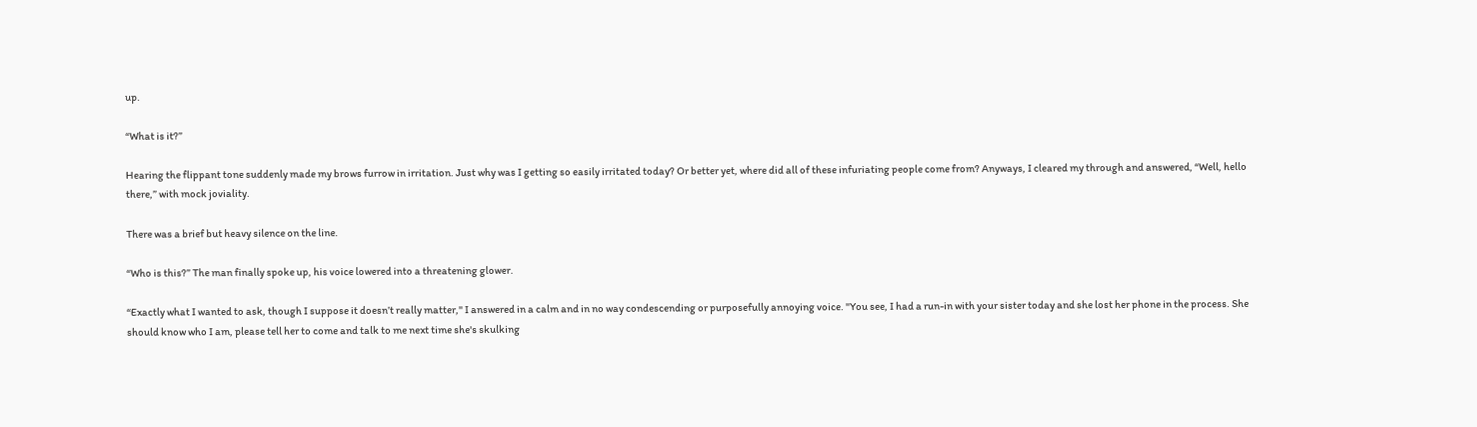up.

“What is it?”

Hearing the flippant tone suddenly made my brows furrow in irritation. Just why was I getting so easily irritated today? Or better yet, where did all of these infuriating people come from? Anyways, I cleared my through and answered, “Well, hello there,” with mock joviality.

There was a brief but heavy silence on the line.

“Who is this?” The man finally spoke up, his voice lowered into a threatening glower.

“Exactly what I wanted to ask, though I suppose it doesn’t really matter," I answered in a calm and in no way condescending or purposefully annoying voice. "You see, I had a run-in with your sister today and she lost her phone in the process. She should know who I am, please tell her to come and talk to me next time she's skulking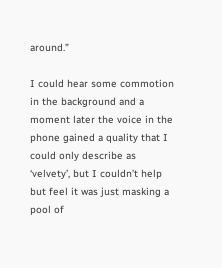around.”

I could hear some commotion in the background and a moment later the voice in the phone gained a quality that I could only describe as ‘velvety’, but I couldn’t help but feel it was just masking a pool of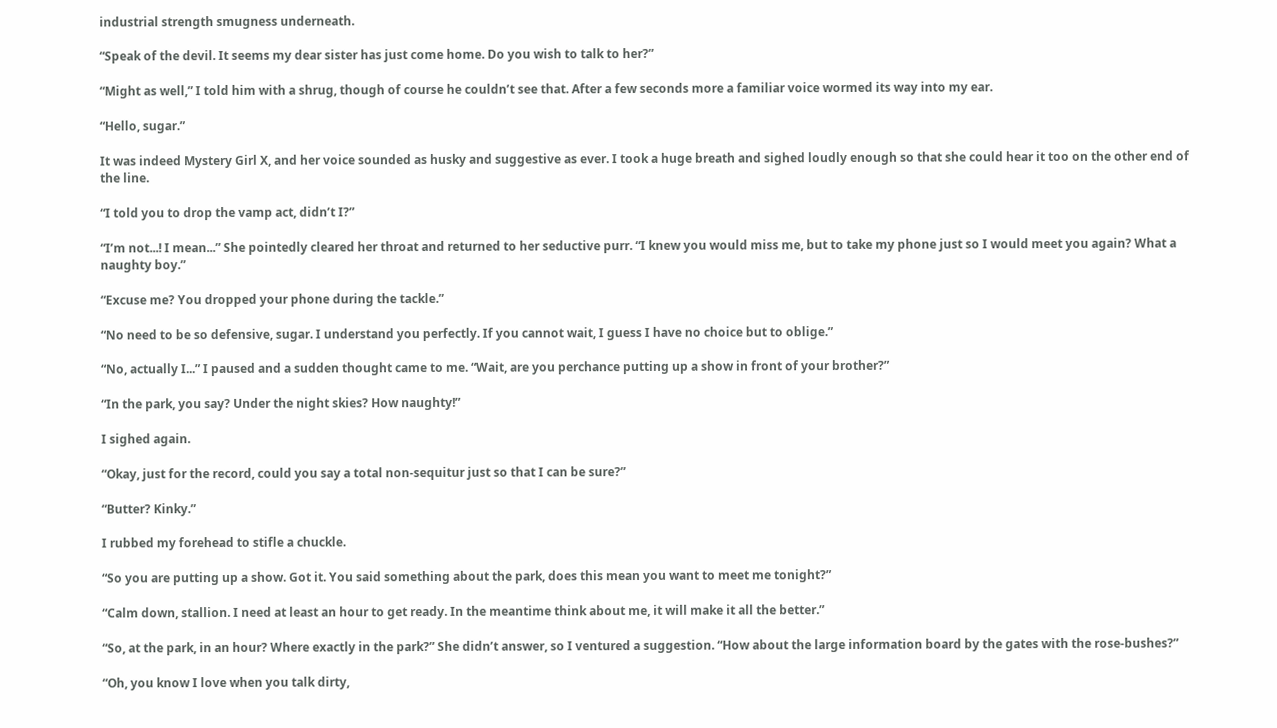industrial strength smugness underneath.

“Speak of the devil. It seems my dear sister has just come home. Do you wish to talk to her?”

“Might as well,” I told him with a shrug, though of course he couldn’t see that. After a few seconds more a familiar voice wormed its way into my ear.

“Hello, sugar.”

It was indeed Mystery Girl X, and her voice sounded as husky and suggestive as ever. I took a huge breath and sighed loudly enough so that she could hear it too on the other end of the line.

“I told you to drop the vamp act, didn’t I?”

“I’m not...! I mean...” She pointedly cleared her throat and returned to her seductive purr. “I knew you would miss me, but to take my phone just so I would meet you again? What a naughty boy.”

“Excuse me? You dropped your phone during the tackle.”

“No need to be so defensive, sugar. I understand you perfectly. If you cannot wait, I guess I have no choice but to oblige.”

“No, actually I...” I paused and a sudden thought came to me. “Wait, are you perchance putting up a show in front of your brother?”

“In the park, you say? Under the night skies? How naughty!”

I sighed again.

“Okay, just for the record, could you say a total non-sequitur just so that I can be sure?”

“Butter? Kinky.”

I rubbed my forehead to stifle a chuckle.

“So you are putting up a show. Got it. You said something about the park, does this mean you want to meet me tonight?”

“Calm down, stallion. I need at least an hour to get ready. In the meantime think about me, it will make it all the better.”

“So, at the park, in an hour? Where exactly in the park?” She didn’t answer, so I ventured a suggestion. “How about the large information board by the gates with the rose-bushes?”

“Oh, you know I love when you talk dirty,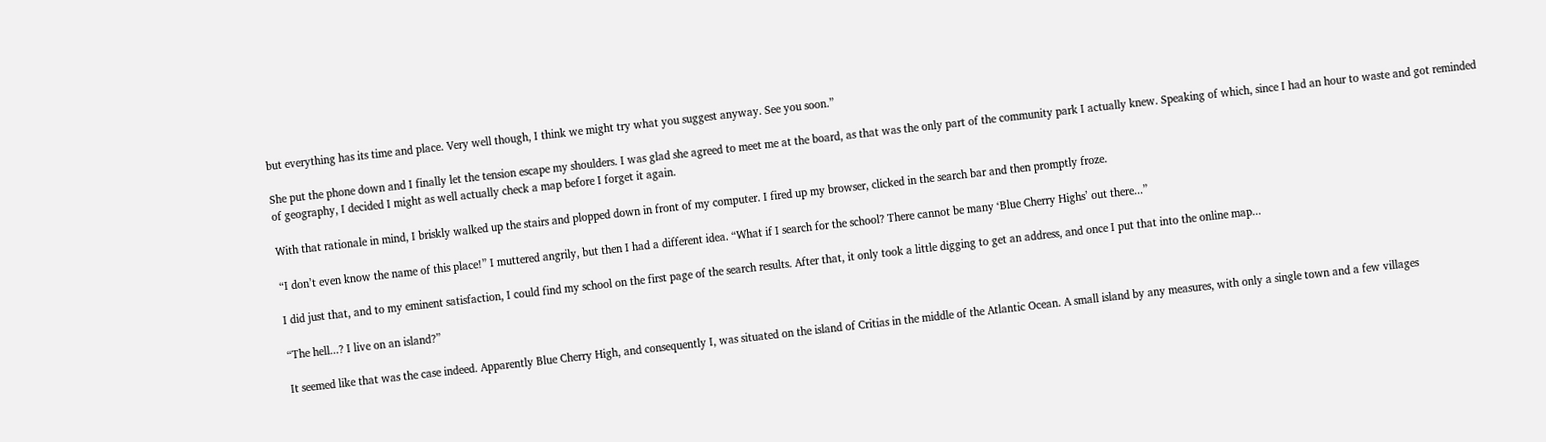but everything has its time and place. Very well though, I think we might try what you suggest anyway. See you soon.”

She put the phone down and I finally let the tension escape my shoulders. I was glad she agreed to meet me at the board, as that was the only part of the community park I actually knew. Speaking of which, since I had an hour to waste and got reminded of geography, I decided I might as well actually check a map before I forget it again.

With that rationale in mind, I briskly walked up the stairs and plopped down in front of my computer. I fired up my browser, clicked in the search bar and then promptly froze.

“I don’t even know the name of this place!” I muttered angrily, but then I had a different idea. “What if I search for the school? There cannot be many ‘Blue Cherry Highs’ out there...”

I did just that, and to my eminent satisfaction, I could find my school on the first page of the search results. After that, it only took a little digging to get an address, and once I put that into the online map...

“The hell...? I live on an island?”

It seemed like that was the case indeed. Apparently Blue Cherry High, and consequently I, was situated on the island of Critias in the middle of the Atlantic Ocean. A small island by any measures, with only a single town and a few villages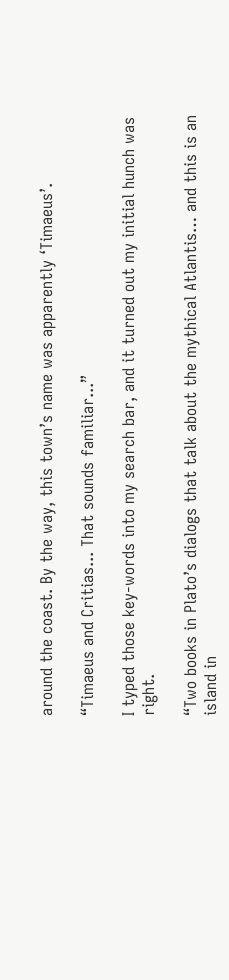around the coast. By the way, this town’s name was apparently ‘Timaeus’.

“Timaeus and Critias... That sounds familiar...”

I typed those key-words into my search bar, and it turned out my initial hunch was right.

“Two books in Plato’s dialogs that talk about the mythical Atlantis… and this is an island in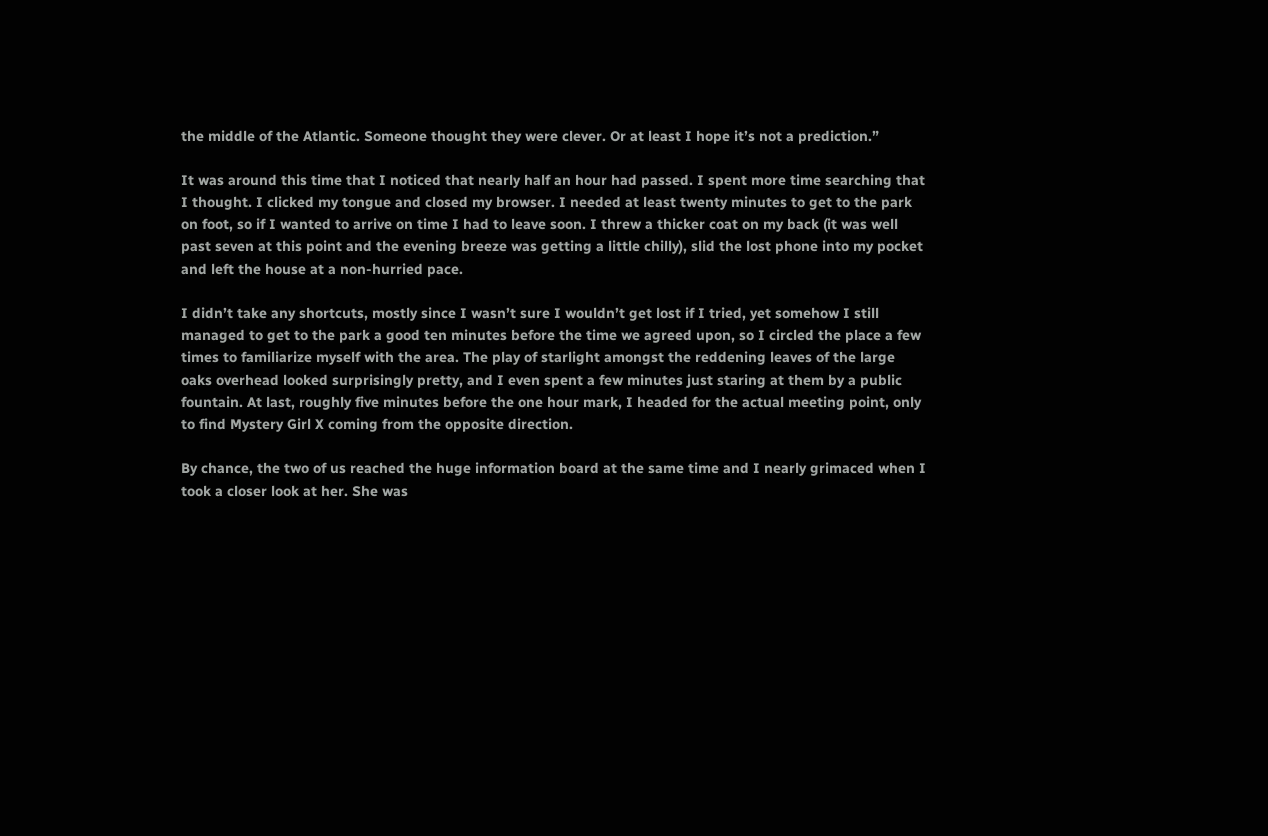the middle of the Atlantic. Someone thought they were clever. Or at least I hope it’s not a prediction.”

It was around this time that I noticed that nearly half an hour had passed. I spent more time searching that I thought. I clicked my tongue and closed my browser. I needed at least twenty minutes to get to the park on foot, so if I wanted to arrive on time I had to leave soon. I threw a thicker coat on my back (it was well past seven at this point and the evening breeze was getting a little chilly), slid the lost phone into my pocket and left the house at a non-hurried pace.

I didn’t take any shortcuts, mostly since I wasn’t sure I wouldn’t get lost if I tried, yet somehow I still managed to get to the park a good ten minutes before the time we agreed upon, so I circled the place a few times to familiarize myself with the area. The play of starlight amongst the reddening leaves of the large oaks overhead looked surprisingly pretty, and I even spent a few minutes just staring at them by a public fountain. At last, roughly five minutes before the one hour mark, I headed for the actual meeting point, only to find Mystery Girl X coming from the opposite direction.

By chance, the two of us reached the huge information board at the same time and I nearly grimaced when I took a closer look at her. She was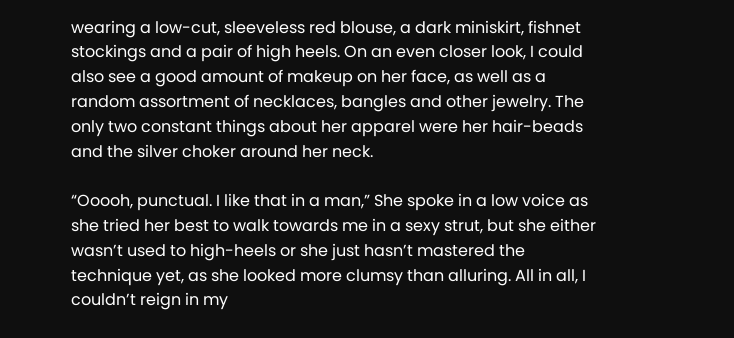wearing a low-cut, sleeveless red blouse, a dark miniskirt, fishnet stockings and a pair of high heels. On an even closer look, I could also see a good amount of makeup on her face, as well as a random assortment of necklaces, bangles and other jewelry. The only two constant things about her apparel were her hair-beads and the silver choker around her neck.

“Ooooh, punctual. I like that in a man,” She spoke in a low voice as she tried her best to walk towards me in a sexy strut, but she either wasn’t used to high-heels or she just hasn’t mastered the technique yet, as she looked more clumsy than alluring. All in all, I couldn’t reign in my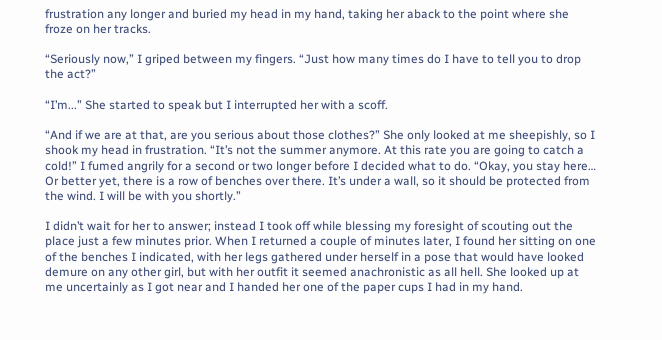frustration any longer and buried my head in my hand, taking her aback to the point where she froze on her tracks.

“Seriously now,” I griped between my fingers. “Just how many times do I have to tell you to drop the act?”

“I’m...” She started to speak but I interrupted her with a scoff.

“And if we are at that, are you serious about those clothes?” She only looked at me sheepishly, so I shook my head in frustration. “It’s not the summer anymore. At this rate you are going to catch a cold!” I fumed angrily for a second or two longer before I decided what to do. “Okay, you stay here… Or better yet, there is a row of benches over there. It’s under a wall, so it should be protected from the wind. I will be with you shortly.”

I didn’t wait for her to answer; instead I took off while blessing my foresight of scouting out the place just a few minutes prior. When I returned a couple of minutes later, I found her sitting on one of the benches I indicated, with her legs gathered under herself in a pose that would have looked demure on any other girl, but with her outfit it seemed anachronistic as all hell. She looked up at me uncertainly as I got near and I handed her one of the paper cups I had in my hand.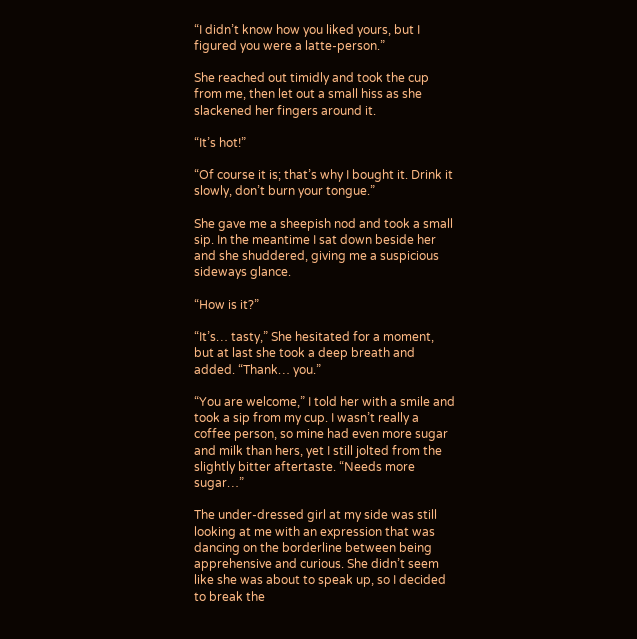“I didn’t know how you liked yours, but I figured you were a latte-person.”

She reached out timidly and took the cup from me, then let out a small hiss as she slackened her fingers around it.

“It’s hot!”

“Of course it is; that’s why I bought it. Drink it slowly, don’t burn your tongue.”

She gave me a sheepish nod and took a small sip. In the meantime I sat down beside her and she shuddered, giving me a suspicious sideways glance.

“How is it?”

“It’s… tasty,” She hesitated for a moment, but at last she took a deep breath and added. “Thank… you.”

“You are welcome,” I told her with a smile and took a sip from my cup. I wasn’t really a coffee person, so mine had even more sugar and milk than hers, yet I still jolted from the slightly bitter aftertaste. “Needs more sugar…”

The under-dressed girl at my side was still looking at me with an expression that was dancing on the borderline between being apprehensive and curious. She didn’t seem like she was about to speak up, so I decided to break the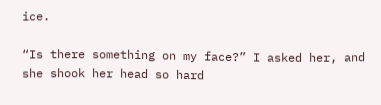ice.

“Is there something on my face?” I asked her, and she shook her head so hard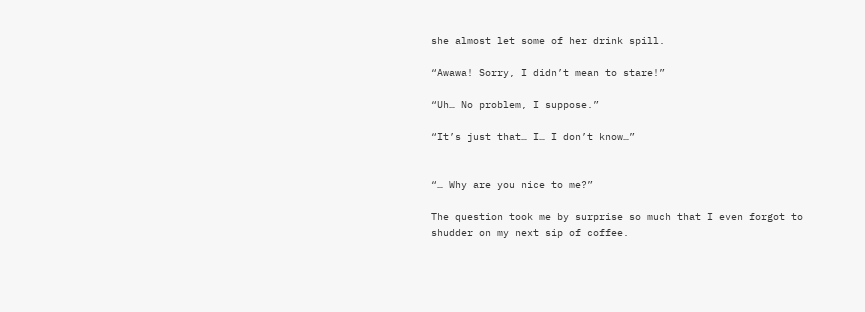she almost let some of her drink spill.

“Awawa! Sorry, I didn’t mean to stare!”

“Uh… No problem, I suppose.”

“It’s just that… I… I don’t know…”


“… Why are you nice to me?”

The question took me by surprise so much that I even forgot to shudder on my next sip of coffee.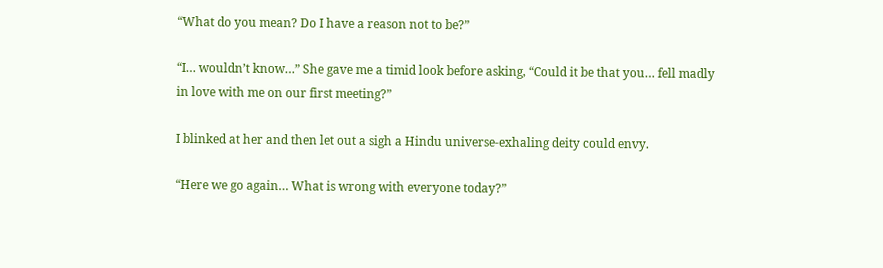“What do you mean? Do I have a reason not to be?”

“I… wouldn’t know…” She gave me a timid look before asking, “Could it be that you… fell madly in love with me on our first meeting?”

I blinked at her and then let out a sigh a Hindu universe-exhaling deity could envy.

“Here we go again… What is wrong with everyone today?”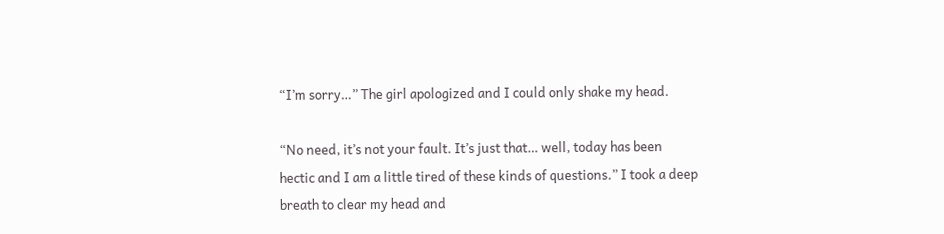“I’m sorry…” The girl apologized and I could only shake my head.

“No need, it’s not your fault. It’s just that… well, today has been hectic and I am a little tired of these kinds of questions.” I took a deep breath to clear my head and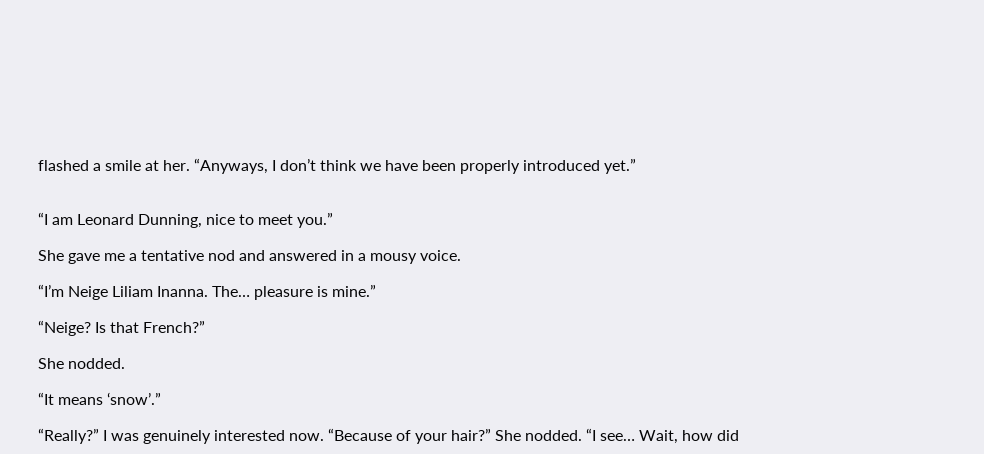flashed a smile at her. “Anyways, I don’t think we have been properly introduced yet.”


“I am Leonard Dunning, nice to meet you.”

She gave me a tentative nod and answered in a mousy voice.

“I’m Neige Liliam Inanna. The… pleasure is mine.”

“Neige? Is that French?”

She nodded.

“It means ‘snow’.”

“Really?” I was genuinely interested now. “Because of your hair?” She nodded. “I see… Wait, how did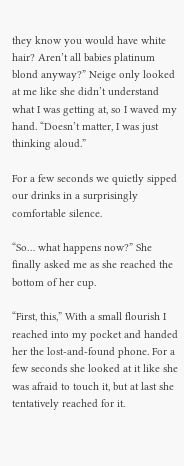they know you would have white hair? Aren’t all babies platinum blond anyway?” Neige only looked at me like she didn’t understand what I was getting at, so I waved my hand. “Doesn’t matter, I was just thinking aloud.”

For a few seconds we quietly sipped our drinks in a surprisingly comfortable silence.

“So… what happens now?” She finally asked me as she reached the bottom of her cup.

“First, this,” With a small flourish I reached into my pocket and handed her the lost-and-found phone. For a few seconds she looked at it like she was afraid to touch it, but at last she tentatively reached for it.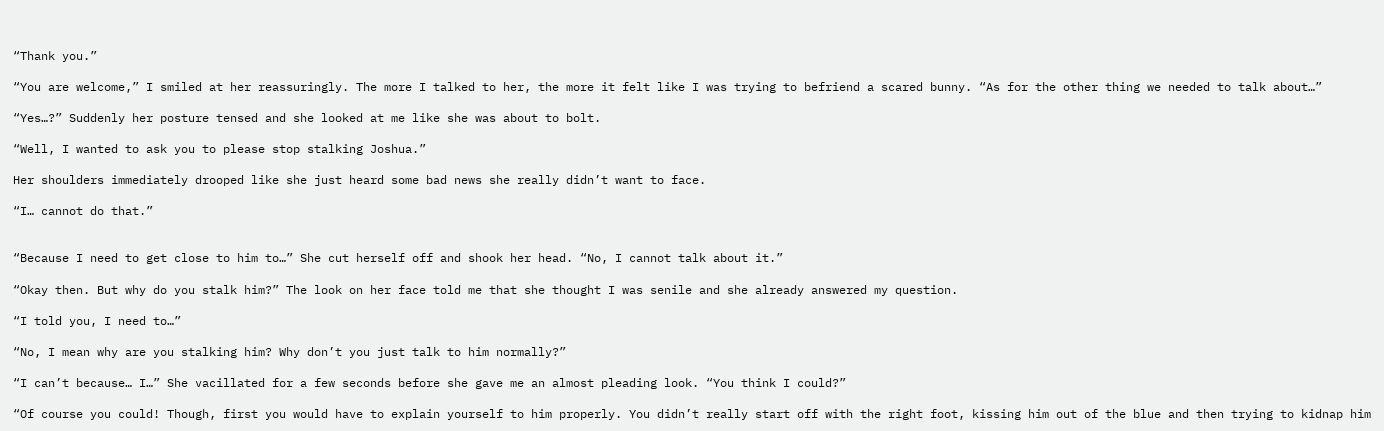“Thank you.”

“You are welcome,” I smiled at her reassuringly. The more I talked to her, the more it felt like I was trying to befriend a scared bunny. “As for the other thing we needed to talk about…”

“Yes…?” Suddenly her posture tensed and she looked at me like she was about to bolt.

“Well, I wanted to ask you to please stop stalking Joshua.”

Her shoulders immediately drooped like she just heard some bad news she really didn’t want to face.

“I… cannot do that.”


“Because I need to get close to him to…” She cut herself off and shook her head. “No, I cannot talk about it.”

“Okay then. But why do you stalk him?” The look on her face told me that she thought I was senile and she already answered my question.

“I told you, I need to…”

“No, I mean why are you stalking him? Why don’t you just talk to him normally?”

“I can’t because… I…” She vacillated for a few seconds before she gave me an almost pleading look. “You think I could?”

“Of course you could! Though, first you would have to explain yourself to him properly. You didn’t really start off with the right foot, kissing him out of the blue and then trying to kidnap him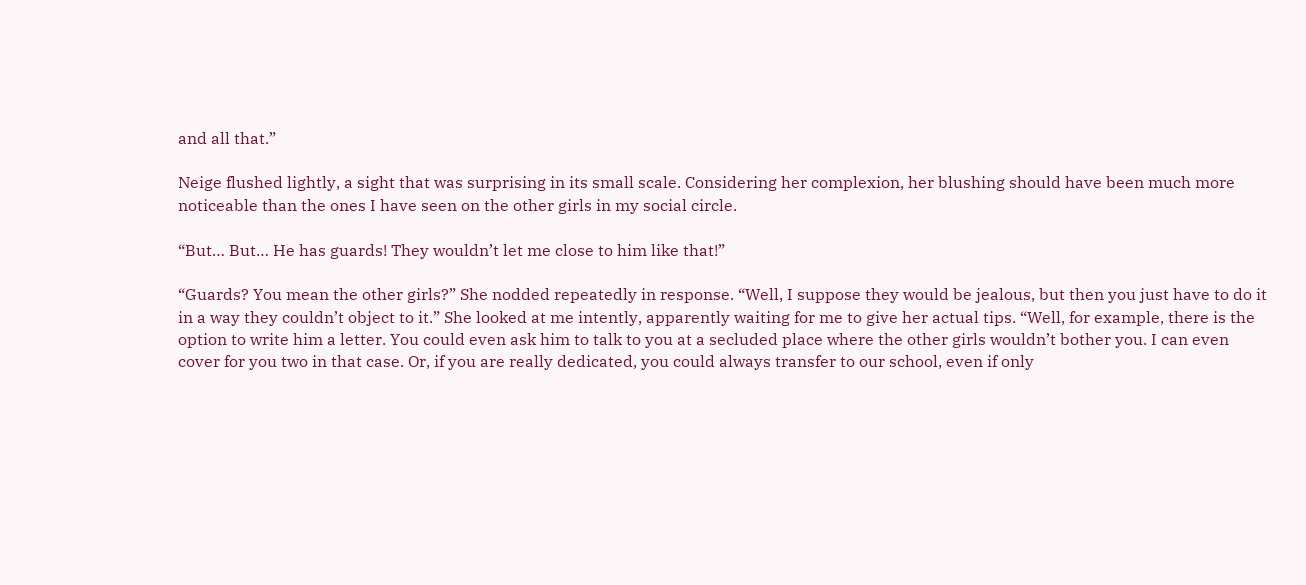and all that.”

Neige flushed lightly, a sight that was surprising in its small scale. Considering her complexion, her blushing should have been much more noticeable than the ones I have seen on the other girls in my social circle.

“But… But… He has guards! They wouldn’t let me close to him like that!”

“Guards? You mean the other girls?” She nodded repeatedly in response. “Well, I suppose they would be jealous, but then you just have to do it in a way they couldn’t object to it.” She looked at me intently, apparently waiting for me to give her actual tips. “Well, for example, there is the option to write him a letter. You could even ask him to talk to you at a secluded place where the other girls wouldn’t bother you. I can even cover for you two in that case. Or, if you are really dedicated, you could always transfer to our school, even if only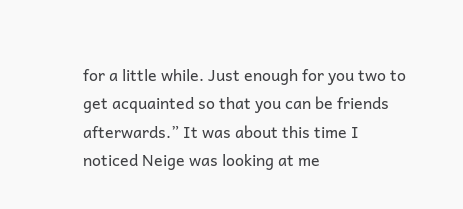for a little while. Just enough for you two to get acquainted so that you can be friends afterwards.” It was about this time I noticed Neige was looking at me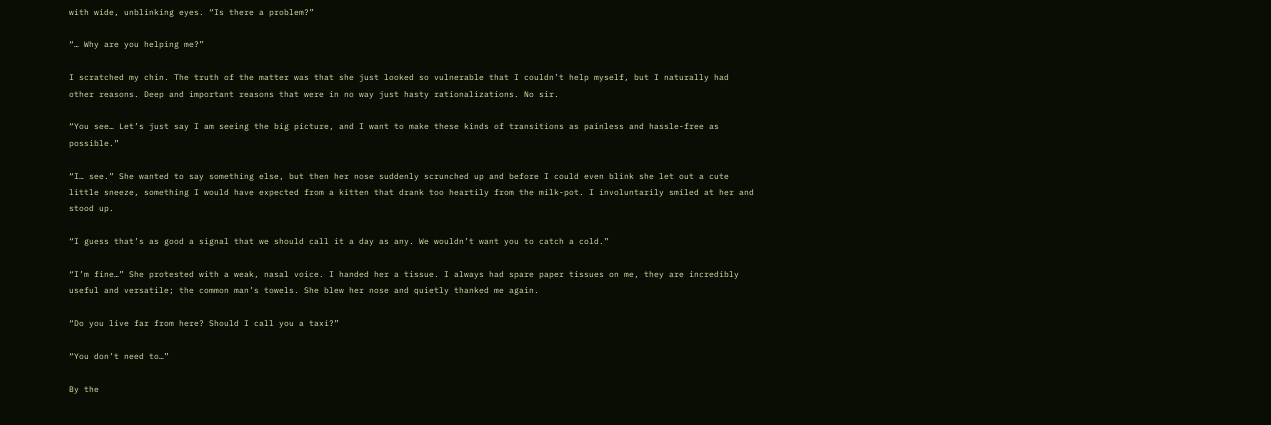with wide, unblinking eyes. “Is there a problem?”

“… Why are you helping me?”

I scratched my chin. The truth of the matter was that she just looked so vulnerable that I couldn’t help myself, but I naturally had other reasons. Deep and important reasons that were in no way just hasty rationalizations. No sir.

“You see… Let’s just say I am seeing the big picture, and I want to make these kinds of transitions as painless and hassle-free as possible.”

“I… see.” She wanted to say something else, but then her nose suddenly scrunched up and before I could even blink she let out a cute little sneeze, something I would have expected from a kitten that drank too heartily from the milk-pot. I involuntarily smiled at her and stood up.

“I guess that’s as good a signal that we should call it a day as any. We wouldn’t want you to catch a cold.”

“I’m fine…” She protested with a weak, nasal voice. I handed her a tissue. I always had spare paper tissues on me, they are incredibly useful and versatile; the common man’s towels. She blew her nose and quietly thanked me again.

“Do you live far from here? Should I call you a taxi?”

“You don’t need to…”

By the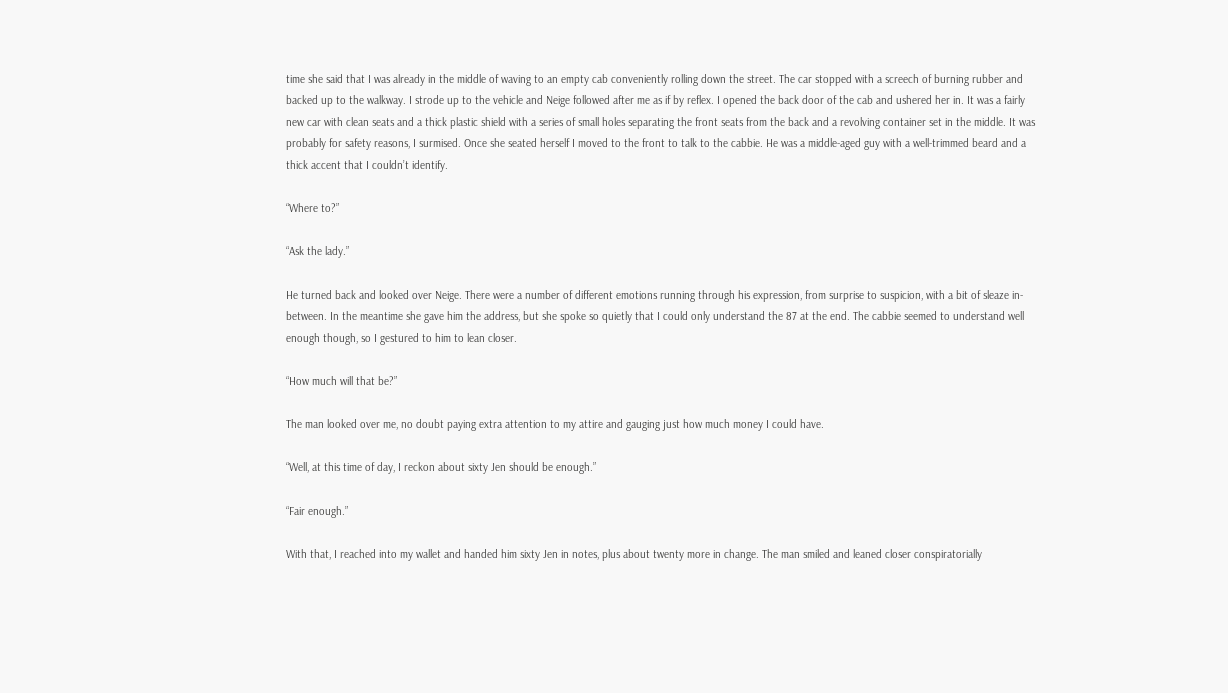time she said that I was already in the middle of waving to an empty cab conveniently rolling down the street. The car stopped with a screech of burning rubber and backed up to the walkway. I strode up to the vehicle and Neige followed after me as if by reflex. I opened the back door of the cab and ushered her in. It was a fairly new car with clean seats and a thick plastic shield with a series of small holes separating the front seats from the back and a revolving container set in the middle. It was probably for safety reasons, I surmised. Once she seated herself I moved to the front to talk to the cabbie. He was a middle-aged guy with a well-trimmed beard and a thick accent that I couldn’t identify.

“Where to?”

“Ask the lady.”

He turned back and looked over Neige. There were a number of different emotions running through his expression, from surprise to suspicion, with a bit of sleaze in-between. In the meantime she gave him the address, but she spoke so quietly that I could only understand the 87 at the end. The cabbie seemed to understand well enough though, so I gestured to him to lean closer.

“How much will that be?”

The man looked over me, no doubt paying extra attention to my attire and gauging just how much money I could have.

“Well, at this time of day, I reckon about sixty Jen should be enough.”

“Fair enough.”

With that, I reached into my wallet and handed him sixty Jen in notes, plus about twenty more in change. The man smiled and leaned closer conspiratorially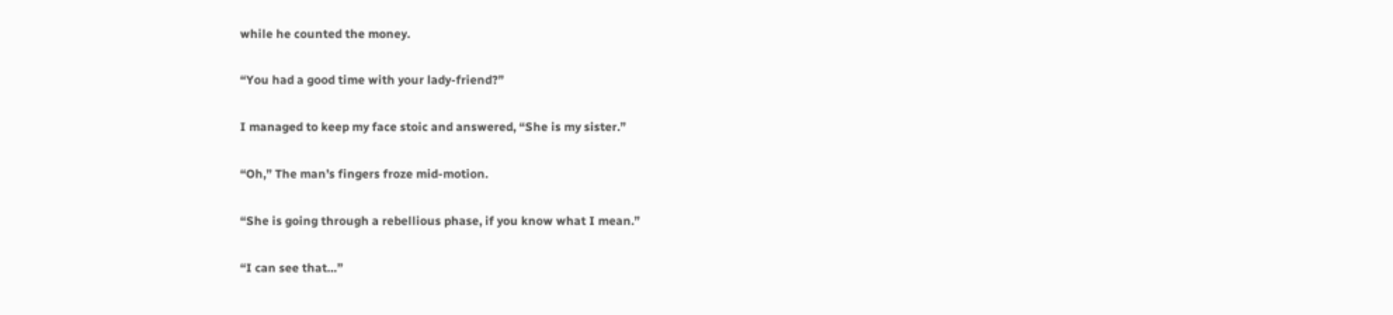while he counted the money.

“You had a good time with your lady-friend?”

I managed to keep my face stoic and answered, “She is my sister.”

“Oh,” The man’s fingers froze mid-motion.

“She is going through a rebellious phase, if you know what I mean.”

“I can see that…”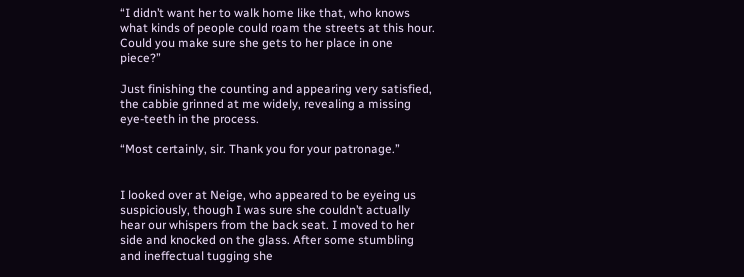“I didn’t want her to walk home like that, who knows what kinds of people could roam the streets at this hour. Could you make sure she gets to her place in one piece?”

Just finishing the counting and appearing very satisfied, the cabbie grinned at me widely, revealing a missing eye-teeth in the process.

“Most certainly, sir. Thank you for your patronage.”


I looked over at Neige, who appeared to be eyeing us suspiciously, though I was sure she couldn’t actually hear our whispers from the back seat. I moved to her side and knocked on the glass. After some stumbling and ineffectual tugging she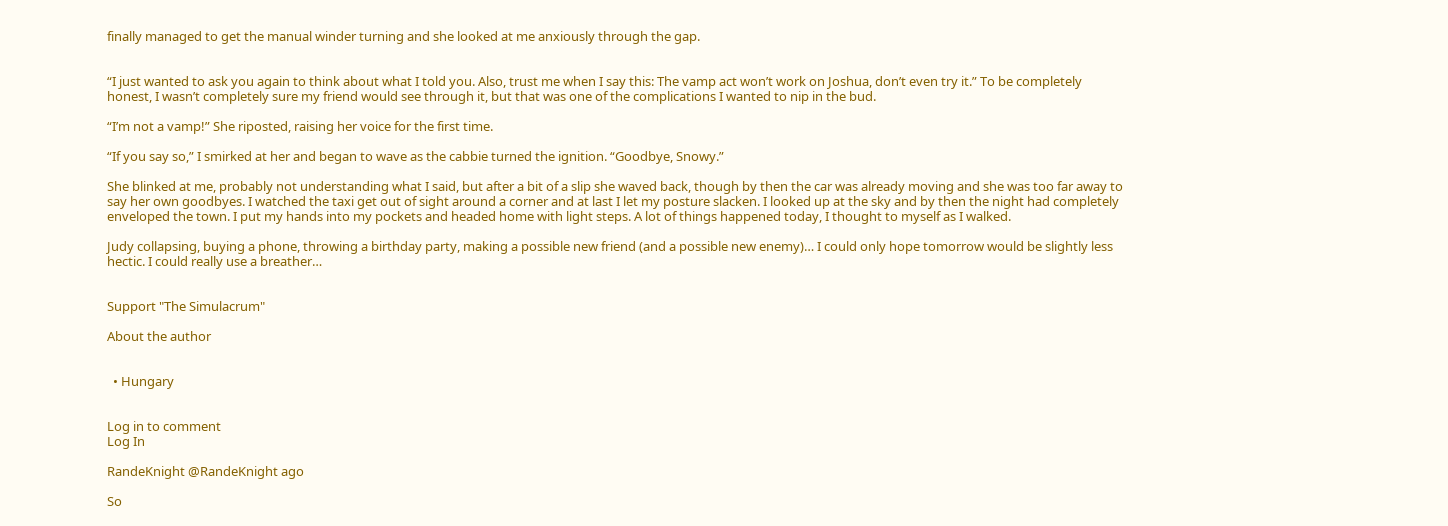finally managed to get the manual winder turning and she looked at me anxiously through the gap.


“I just wanted to ask you again to think about what I told you. Also, trust me when I say this: The vamp act won’t work on Joshua, don’t even try it.” To be completely honest, I wasn’t completely sure my friend would see through it, but that was one of the complications I wanted to nip in the bud.

“I’m not a vamp!” She riposted, raising her voice for the first time.

“If you say so,” I smirked at her and began to wave as the cabbie turned the ignition. “Goodbye, Snowy.”

She blinked at me, probably not understanding what I said, but after a bit of a slip she waved back, though by then the car was already moving and she was too far away to say her own goodbyes. I watched the taxi get out of sight around a corner and at last I let my posture slacken. I looked up at the sky and by then the night had completely enveloped the town. I put my hands into my pockets and headed home with light steps. A lot of things happened today, I thought to myself as I walked.

Judy collapsing, buying a phone, throwing a birthday party, making a possible new friend (and a possible new enemy)… I could only hope tomorrow would be slightly less hectic. I could really use a breather…


Support "The Simulacrum"

About the author


  • Hungary


Log in to comment
Log In

RandeKnight @RandeKnight ago

So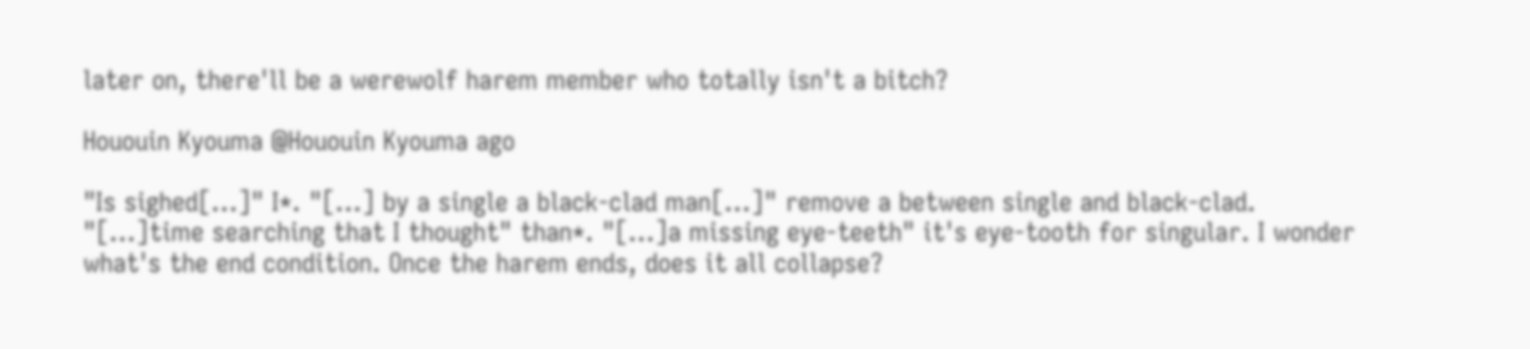later on, there'll be a werewolf harem member who totally isn't a bitch?

Hououin Kyouma @Hououin Kyouma ago

"Is sighed[...]" I*. "[...] by a single a black-clad man[...]" remove a between single and black-clad. "[...]time searching that I thought" than*. "[...]a missing eye-teeth" it's eye-tooth for singular. I wonder what's the end condition. Once the harem ends, does it all collapse?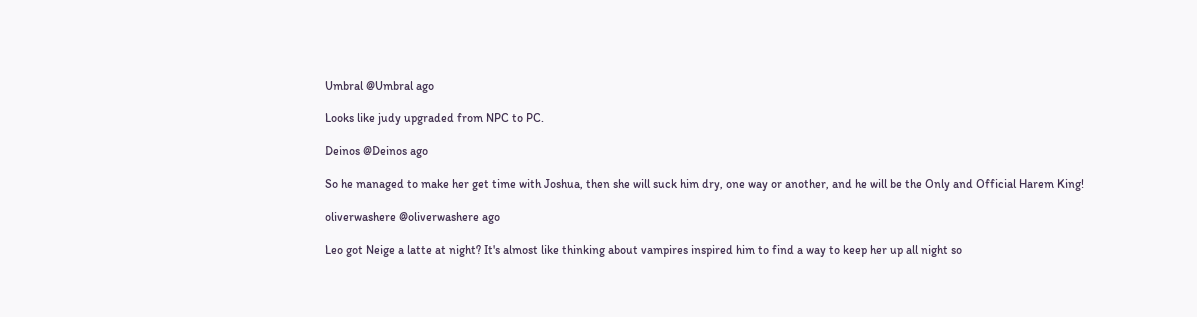Umbral @Umbral ago

Looks like judy upgraded from NPC to PC.

Deinos @Deinos ago

So he managed to make her get time with Joshua, then she will suck him dry, one way or another, and he will be the Only and Official Harem King!

oliverwashere @oliverwashere ago

Leo got Neige a latte at night? It's almost like thinking about vampires inspired him to find a way to keep her up all night so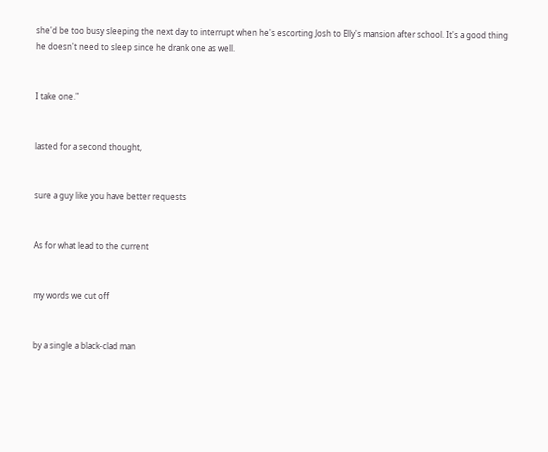she'd be too busy sleeping the next day to interrupt when he's escorting Josh to Elly's mansion after school. It's a good thing he doesn't need to sleep since he drank one as well.


I take one."


lasted for a second thought,


sure a guy like you have better requests


As for what lead to the current


my words we cut off


by a single a black-clad man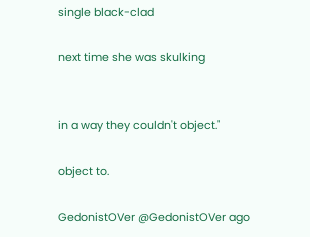single black-clad

next time she was skulking


in a way they couldn't object."

object to.

GedonistOVer @GedonistOVer ago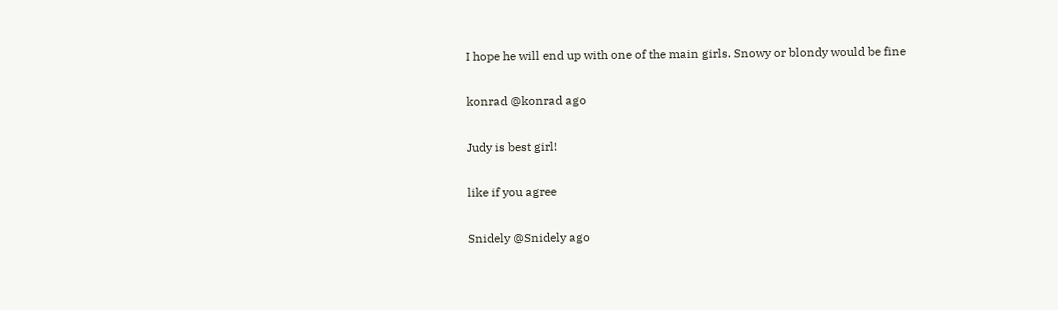I hope he will end up with one of the main girls. Snowy or blondy would be fine

konrad @konrad ago

Judy is best girl!

like if you agree

Snidely @Snidely ago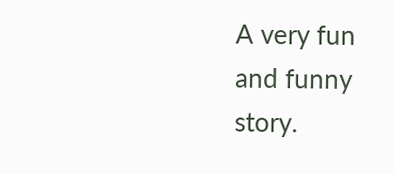A very fun and funny story.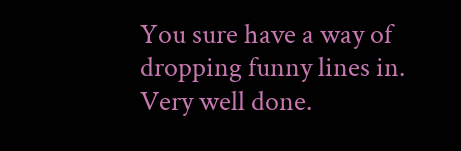You sure have a way of dropping funny lines in. Very well done.